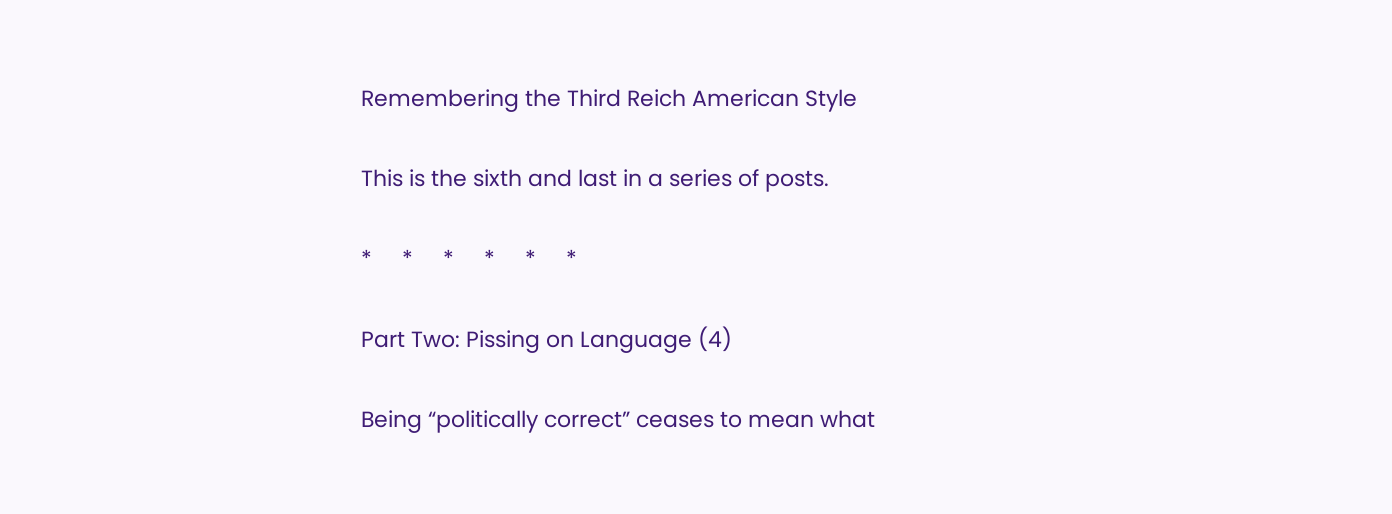Remembering the Third Reich American Style

This is the sixth and last in a series of posts.

*     *     *     *     *     *

Part Two: Pissing on Language (4)

Being “politically correct” ceases to mean what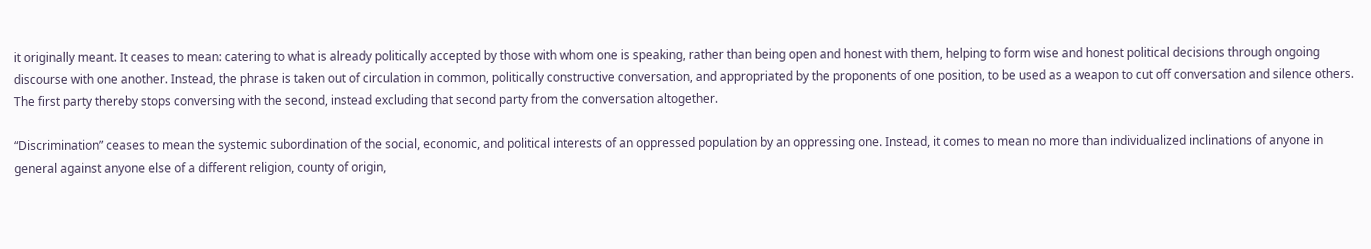it originally meant. It ceases to mean: catering to what is already politically accepted by those with whom one is speaking, rather than being open and honest with them, helping to form wise and honest political decisions through ongoing discourse with one another. Instead, the phrase is taken out of circulation in common, politically constructive conversation, and appropriated by the proponents of one position, to be used as a weapon to cut off conversation and silence others. The first party thereby stops conversing with the second, instead excluding that second party from the conversation altogether.

“Discrimination” ceases to mean the systemic subordination of the social, economic, and political interests of an oppressed population by an oppressing one. Instead, it comes to mean no more than individualized inclinations of anyone in general against anyone else of a different religion, county of origin,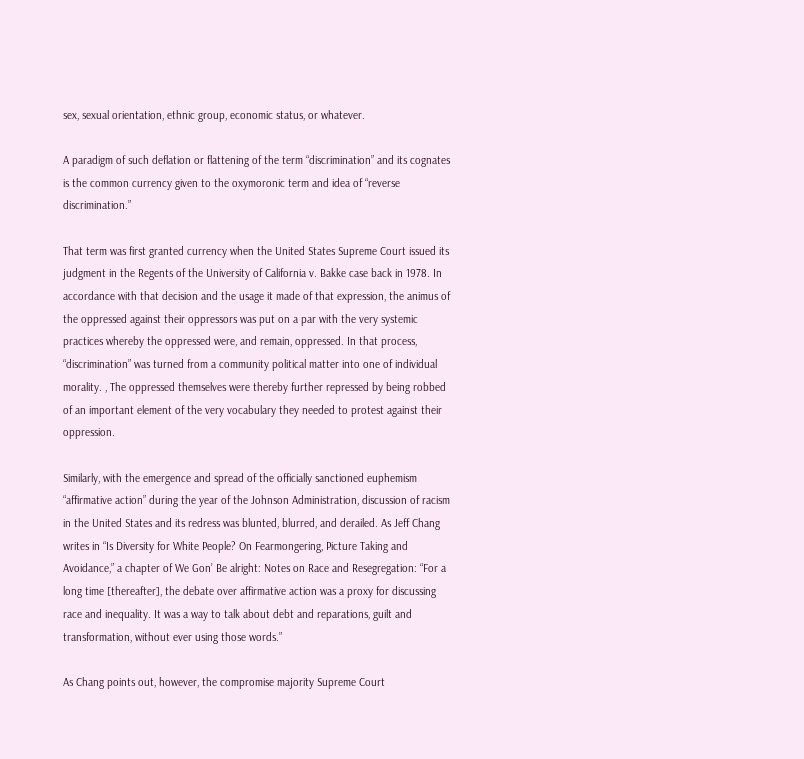sex, sexual orientation, ethnic group, economic status, or whatever.

A paradigm of such deflation or flattening of the term “discrimination” and its cognates is the common currency given to the oxymoronic term and idea of “reverse discrimination.”

That term was first granted currency when the United States Supreme Court issued its judgment in the Regents of the University of California v. Bakke case back in 1978. In accordance with that decision and the usage it made of that expression, the animus of the oppressed against their oppressors was put on a par with the very systemic practices whereby the oppressed were, and remain, oppressed. In that process, “discrimination” was turned from a community political matter into one of individual morality. , The oppressed themselves were thereby further repressed by being robbed of an important element of the very vocabulary they needed to protest against their oppression.

Similarly, with the emergence and spread of the officially sanctioned euphemism “affirmative action” during the year of the Johnson Administration, discussion of racism in the United States and its redress was blunted, blurred, and derailed. As Jeff Chang writes in “Is Diversity for White People? On Fearmongering, Picture Taking and Avoidance,” a chapter of We Gon’ Be alright: Notes on Race and Resegregation: “For a long time [thereafter], the debate over affirmative action was a proxy for discussing race and inequality. It was a way to talk about debt and reparations, guilt and transformation, without ever using those words.”

As Chang points out, however, the compromise majority Supreme Court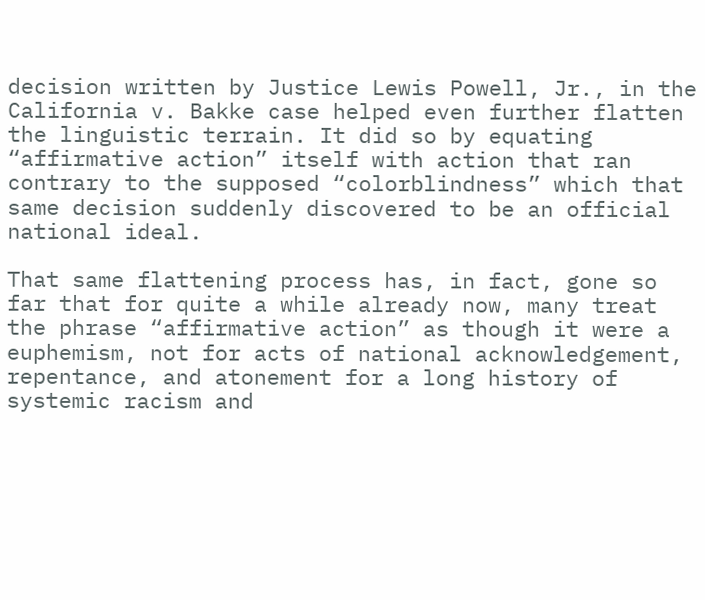decision written by Justice Lewis Powell, Jr., in the California v. Bakke case helped even further flatten the linguistic terrain. It did so by equating “affirmative action” itself with action that ran contrary to the supposed “colorblindness” which that same decision suddenly discovered to be an official national ideal.

That same flattening process has, in fact, gone so far that for quite a while already now, many treat the phrase “affirmative action” as though it were a euphemism, not for acts of national acknowledgement, repentance, and atonement for a long history of systemic racism and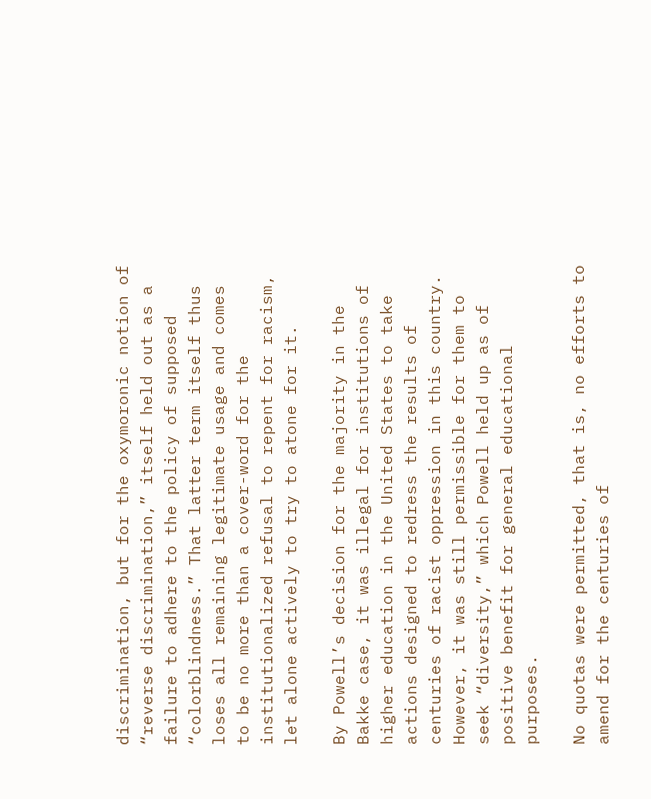discrimination, but for the oxymoronic notion of “reverse discrimination,” itself held out as a failure to adhere to the policy of supposed “colorblindness.” That latter term itself thus loses all remaining legitimate usage and comes to be no more than a cover-word for the institutionalized refusal to repent for racism, let alone actively to try to atone for it.

By Powell’s decision for the majority in the Bakke case, it was illegal for institutions of higher education in the United States to take actions designed to redress the results of centuries of racist oppression in this country. However, it was still permissible for them to seek “diversity,” which Powell held up as of positive benefit for general educational purposes.

No quotas were permitted, that is, no efforts to amend for the centuries of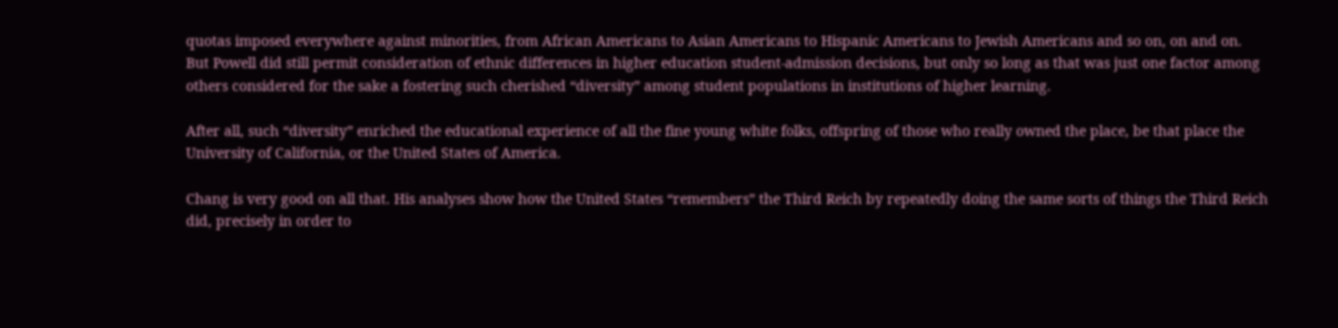quotas imposed everywhere against minorities, from African Americans to Asian Americans to Hispanic Americans to Jewish Americans and so on, on and on. But Powell did still permit consideration of ethnic differences in higher education student-admission decisions, but only so long as that was just one factor among others considered for the sake a fostering such cherished “diversity” among student populations in institutions of higher learning.

After all, such “diversity” enriched the educational experience of all the fine young white folks, offspring of those who really owned the place, be that place the University of California, or the United States of America.

Chang is very good on all that. His analyses show how the United States “remembers” the Third Reich by repeatedly doing the same sorts of things the Third Reich did, precisely in order to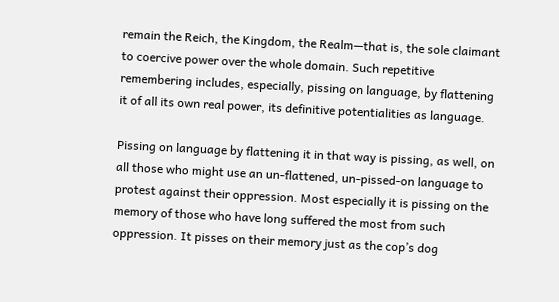remain the Reich, the Kingdom, the Realm—that is, the sole claimant to coercive power over the whole domain. Such repetitive remembering includes, especially, pissing on language, by flattening it of all its own real power, its definitive potentialities as language.

Pissing on language by flattening it in that way is pissing, as well, on all those who might use an un-flattened, un-pissed-on language to protest against their oppression. Most especially it is pissing on the memory of those who have long suffered the most from such oppression. It pisses on their memory just as the cop’s dog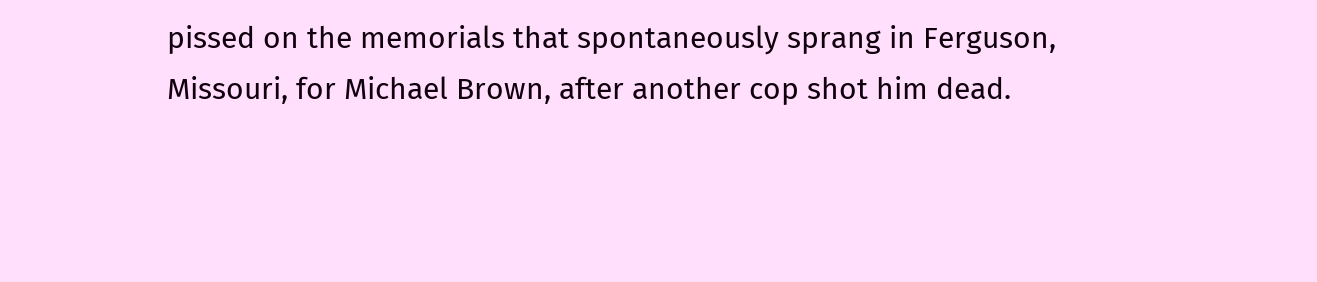pissed on the memorials that spontaneously sprang in Ferguson, Missouri, for Michael Brown, after another cop shot him dead.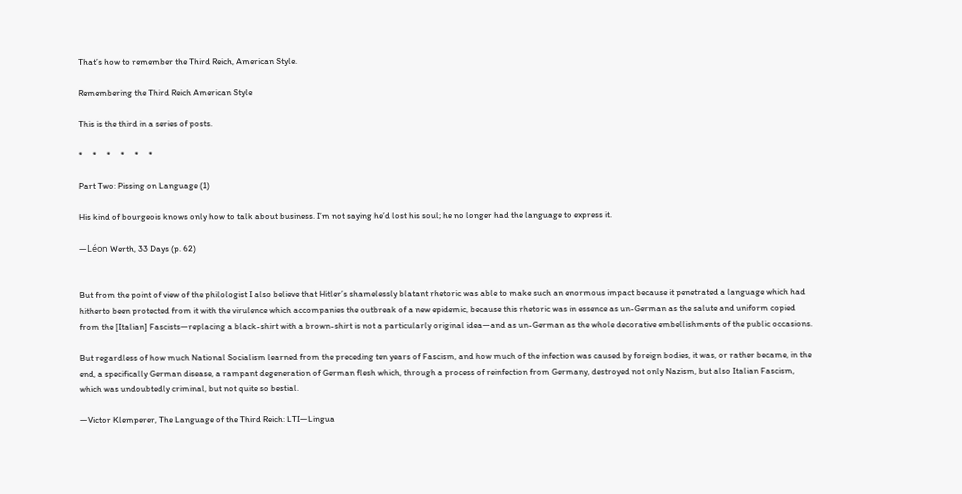That’s how to remember the Third Reich, American Style.

Remembering the Third Reich American Style

This is the third in a series of posts.

*     *     *     *     *     *

Part Two: Pissing on Language (1)

His kind of bourgeois knows only how to talk about business. I’m not saying he’d lost his soul; he no longer had the language to express it.

—Léon Werth, 33 Days (p. 62)


But from the point of view of the philologist I also believe that Hitler’s shamelessly blatant rhetoric was able to make such an enormous impact because it penetrated a language which had hitherto been protected from it with the virulence which accompanies the outbreak of a new epidemic, because this rhetoric was in essence as un-German as the salute and uniform copied from the [Italian] Fascists—replacing a black-shirt with a brown-shirt is not a particularly original idea—and as un-German as the whole decorative embellishments of the public occasions.

But regardless of how much National Socialism learned from the preceding ten years of Fascism, and how much of the infection was caused by foreign bodies, it was, or rather became, in the end, a specifically German disease, a rampant degeneration of German flesh which, through a process of reinfection from Germany, destroyed not only Nazism, but also Italian Fascism, which was undoubtedly criminal, but not quite so bestial.

—Victor Klemperer, The Language of the Third Reich: LTI—Lingua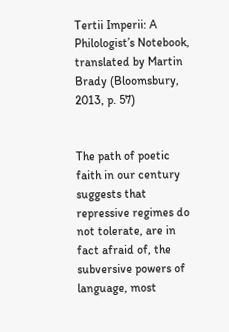Tertii Imperii: A Philologist’s Notebook, translated by Martin Brady (Bloomsbury, 2013, p. 57)


The path of poetic faith in our century suggests that repressive regimes do not tolerate, are in fact afraid of, the subversive powers of language, most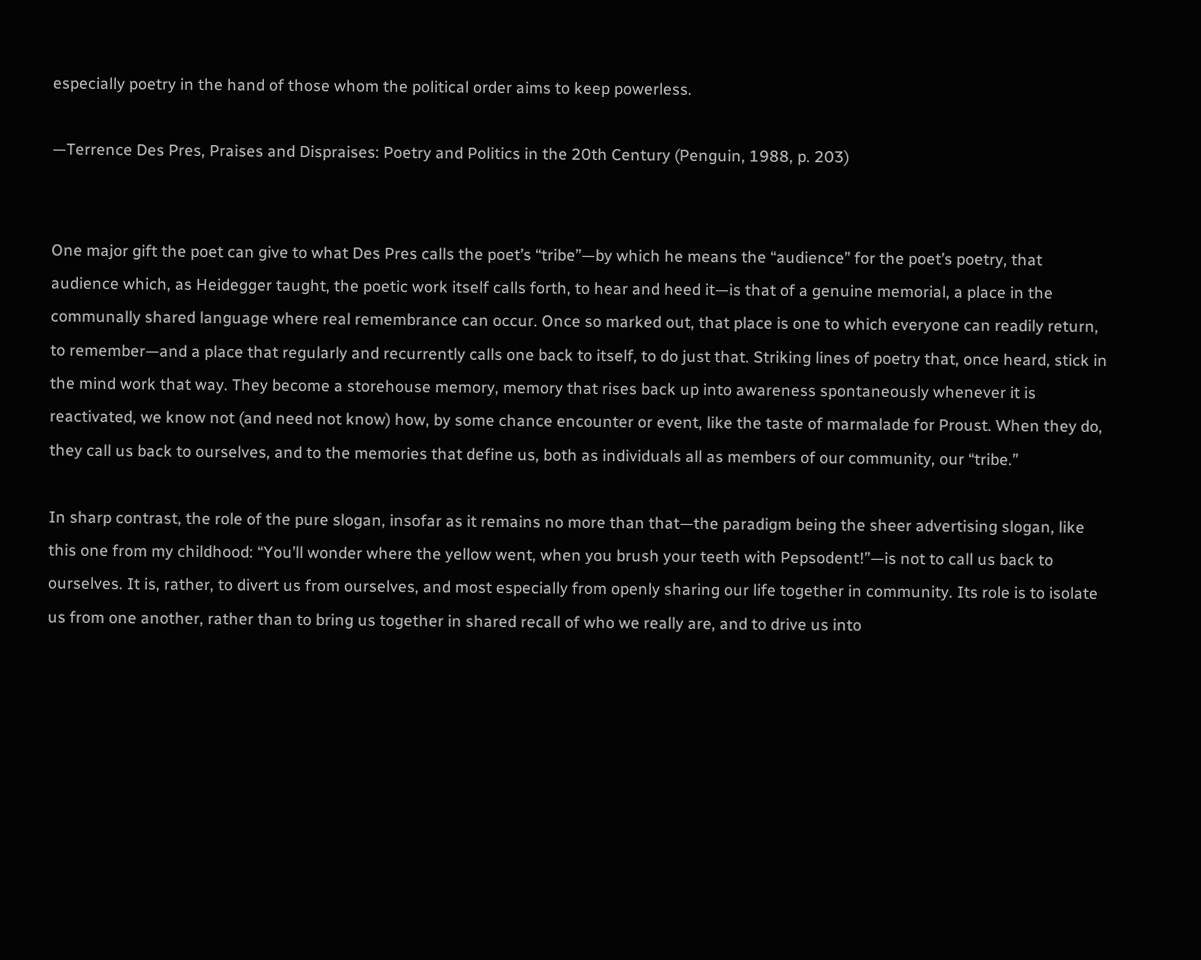especially poetry in the hand of those whom the political order aims to keep powerless.

—Terrence Des Pres, Praises and Dispraises: Poetry and Politics in the 20th Century (Penguin, 1988, p. 203)


One major gift the poet can give to what Des Pres calls the poet’s “tribe”—by which he means the “audience” for the poet’s poetry, that audience which, as Heidegger taught, the poetic work itself calls forth, to hear and heed it—is that of a genuine memorial, a place in the communally shared language where real remembrance can occur. Once so marked out, that place is one to which everyone can readily return, to remember—and a place that regularly and recurrently calls one back to itself, to do just that. Striking lines of poetry that, once heard, stick in the mind work that way. They become a storehouse memory, memory that rises back up into awareness spontaneously whenever it is reactivated, we know not (and need not know) how, by some chance encounter or event, like the taste of marmalade for Proust. When they do, they call us back to ourselves, and to the memories that define us, both as individuals all as members of our community, our “tribe.”

In sharp contrast, the role of the pure slogan, insofar as it remains no more than that—the paradigm being the sheer advertising slogan, like this one from my childhood: “You’ll wonder where the yellow went, when you brush your teeth with Pepsodent!”—is not to call us back to ourselves. It is, rather, to divert us from ourselves, and most especially from openly sharing our life together in community. Its role is to isolate us from one another, rather than to bring us together in shared recall of who we really are, and to drive us into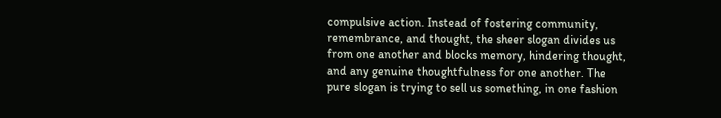compulsive action. Instead of fostering community, remembrance, and thought, the sheer slogan divides us from one another and blocks memory, hindering thought, and any genuine thoughtfulness for one another. The pure slogan is trying to sell us something, in one fashion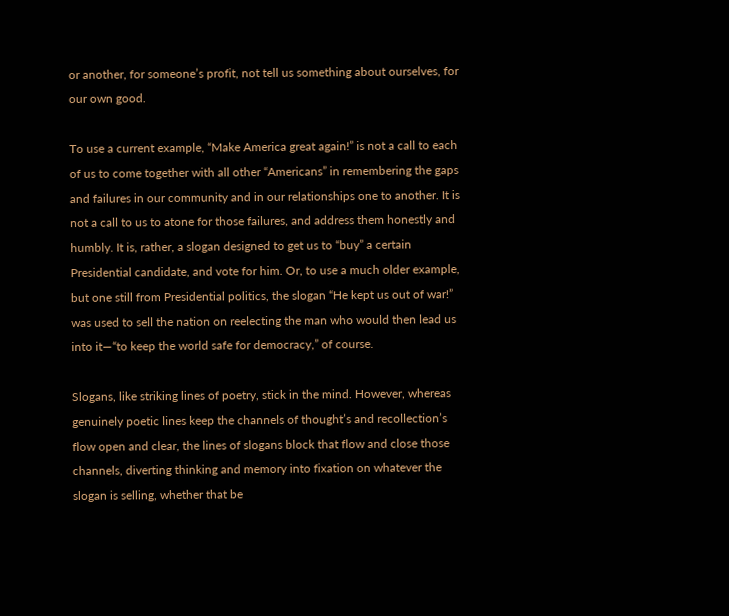or another, for someone’s profit, not tell us something about ourselves, for our own good.

To use a current example, “Make America great again!” is not a call to each of us to come together with all other “Americans” in remembering the gaps and failures in our community and in our relationships one to another. It is not a call to us to atone for those failures, and address them honestly and humbly. It is, rather, a slogan designed to get us to “buy” a certain Presidential candidate, and vote for him. Or, to use a much older example, but one still from Presidential politics, the slogan “He kept us out of war!” was used to sell the nation on reelecting the man who would then lead us into it—“to keep the world safe for democracy,” of course.

Slogans, like striking lines of poetry, stick in the mind. However, whereas genuinely poetic lines keep the channels of thought’s and recollection’s flow open and clear, the lines of slogans block that flow and close those channels, diverting thinking and memory into fixation on whatever the slogan is selling, whether that be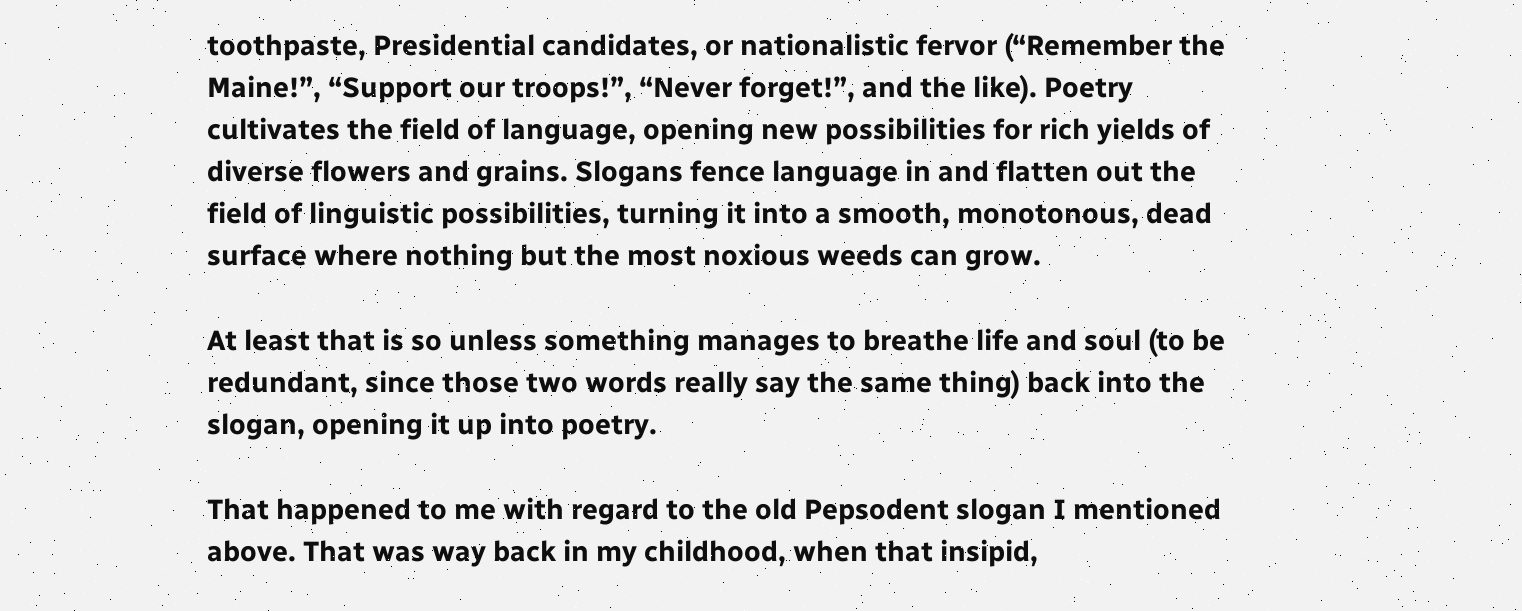toothpaste, Presidential candidates, or nationalistic fervor (“Remember the Maine!”, “Support our troops!”, “Never forget!”, and the like). Poetry cultivates the field of language, opening new possibilities for rich yields of diverse flowers and grains. Slogans fence language in and flatten out the field of linguistic possibilities, turning it into a smooth, monotonous, dead surface where nothing but the most noxious weeds can grow.

At least that is so unless something manages to breathe life and soul (to be redundant, since those two words really say the same thing) back into the slogan, opening it up into poetry.

That happened to me with regard to the old Pepsodent slogan I mentioned above. That was way back in my childhood, when that insipid,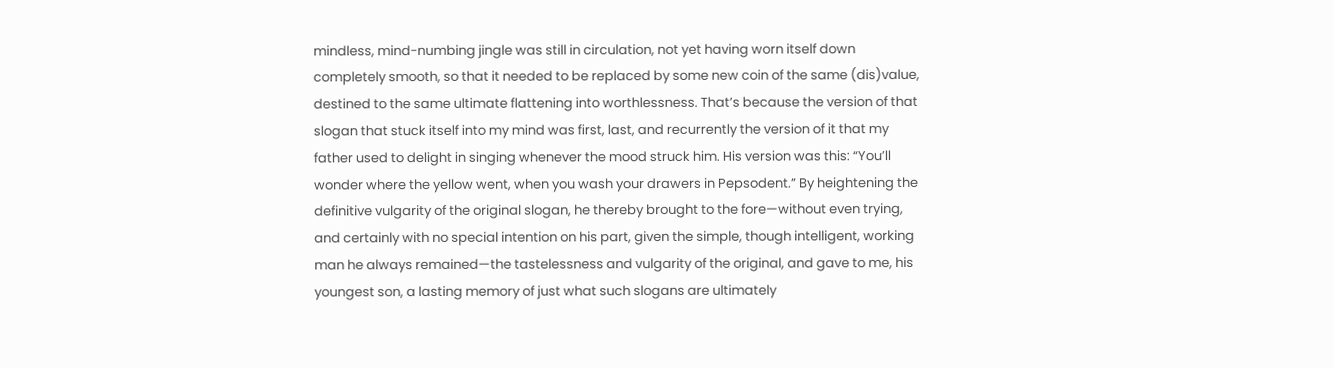mindless, mind-numbing jingle was still in circulation, not yet having worn itself down completely smooth, so that it needed to be replaced by some new coin of the same (dis)value, destined to the same ultimate flattening into worthlessness. That’s because the version of that slogan that stuck itself into my mind was first, last, and recurrently the version of it that my father used to delight in singing whenever the mood struck him. His version was this: “You’ll wonder where the yellow went, when you wash your drawers in Pepsodent.” By heightening the definitive vulgarity of the original slogan, he thereby brought to the fore—without even trying, and certainly with no special intention on his part, given the simple, though intelligent, working man he always remained—the tastelessness and vulgarity of the original, and gave to me, his youngest son, a lasting memory of just what such slogans are ultimately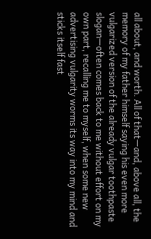all about, and worth. All of that—and, above all, the memory of my father himself saying his even more vulgarized version of the already vulgar toothpaste slogan—often comes back to me without effort on my own part, recalling me to myself, when some new advertising vulgarity worms its way into my mind and sticks itself fast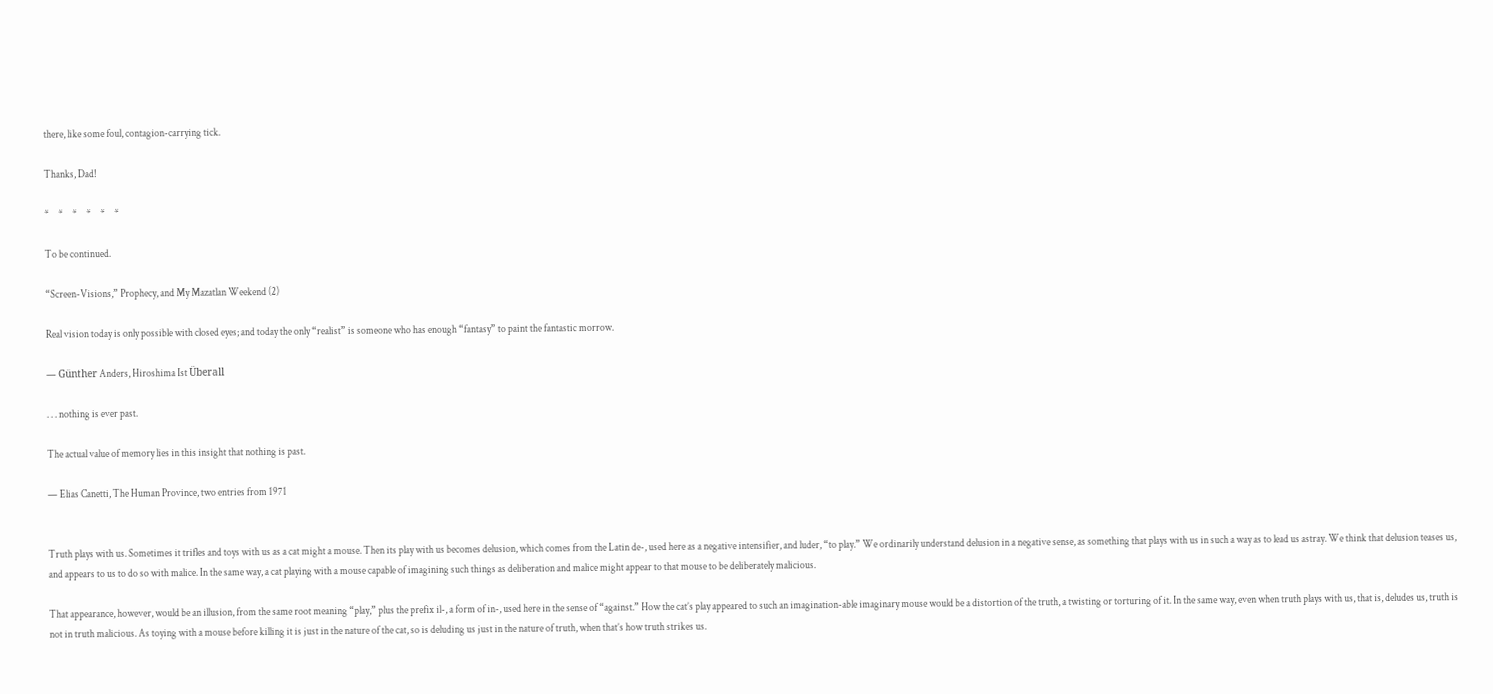there, like some foul, contagion-carrying tick.

Thanks, Dad!

*     *     *     *     *     *

To be continued.

“Screen-Visions,” Prophecy, and My Mazatlan Weekend (2)

Real vision today is only possible with closed eyes; and today the only “realist” is someone who has enough “fantasy” to paint the fantastic morrow.

— Günther Anders, Hiroshima Ist Überall

. . . nothing is ever past.

The actual value of memory lies in this insight that nothing is past.

— Elias Canetti, The Human Province, two entries from 1971


Truth plays with us. Sometimes it trifles and toys with us as a cat might a mouse. Then its play with us becomes delusion, which comes from the Latin de-, used here as a negative intensifier, and luder, “to play.” We ordinarily understand delusion in a negative sense, as something that plays with us in such a way as to lead us astray. We think that delusion teases us, and appears to us to do so with malice. In the same way, a cat playing with a mouse capable of imagining such things as deliberation and malice might appear to that mouse to be deliberately malicious.

That appearance, however, would be an illusion, from the same root meaning “play,” plus the prefix il-, a form of in-, used here in the sense of “against.” How the cat’s play appeared to such an imagination-able imaginary mouse would be a distortion of the truth, a twisting or torturing of it. In the same way, even when truth plays with us, that is, deludes us, truth is not in truth malicious. As toying with a mouse before killing it is just in the nature of the cat, so is deluding us just in the nature of truth, when that’s how truth strikes us.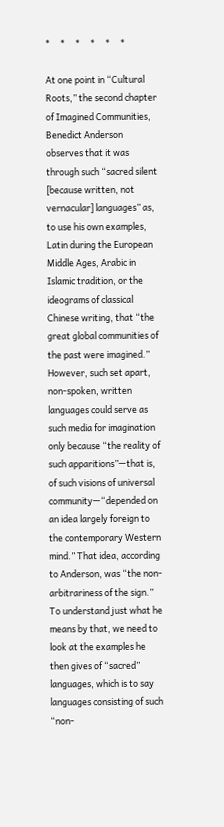*     *     *     *     *     *

At one point in “Cultural Roots,” the second chapter of Imagined Communities, Benedict Anderson observes that it was through such “sacred silent [because written, not vernacular] languages” as, to use his own examples, Latin during the European Middle Ages, Arabic in Islamic tradition, or the ideograms of classical Chinese writing, that “the great global communities of the past were imagined.” However, such set apart, non-spoken, written languages could serve as such media for imagination only because “the reality of such apparitions”—that is, of such visions of universal community—“depended on an idea largely foreign to the contemporary Western mind.” That idea, according to Anderson, was “the non-arbitrariness of the sign.” To understand just what he means by that, we need to look at the examples he then gives of “sacred” languages, which is to say languages consisting of such “non-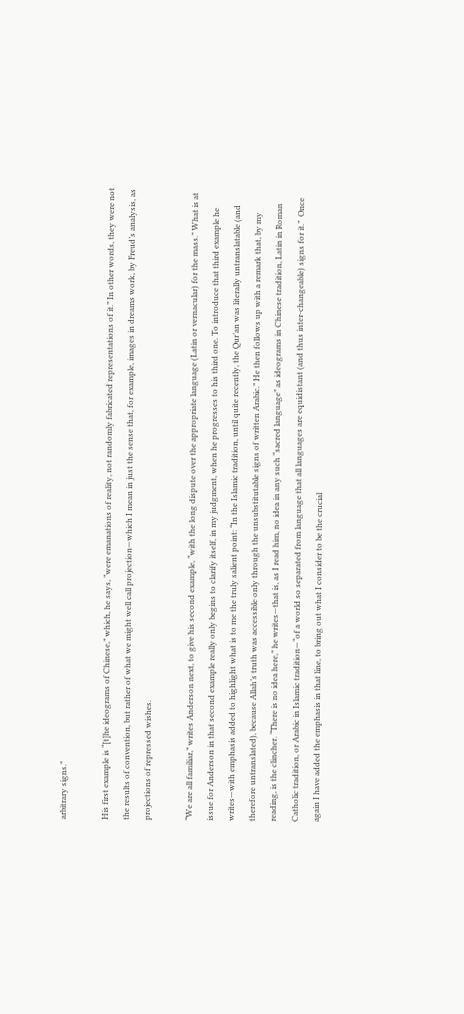arbitrary signs.”

His first example is “[t]he ideograms of Chinese,” which, he says, “were emanations of reality, not randomly fabricated representations of it.” In other words, they were not the results of convention, but rather of what we might well call projection—which I mean in just the sense that, for example, images in dreams work, by Freud’s analysis, as projections of repressed wishes.

“We are all familiar,” writes Anderson next, to give his second example, “with the long dispute over the appropriate language (Latin or vernacular) for the mass.” What is at issue for Anderson in that second example really only begins to clarify itself, in my judgment, when he progresses to his third one. To introduce that third example he writes—with emphasis added to highlight what is to me the truly salient point: “In the Islamic tradition, until quite recently, the Qur’an was literally untranslatable (and therefore untranslated), because Allah’s truth was accessible only through the unsubstitutable signs of written Arabic.” He then follows up with a remark that, by my reading, is the clincher. “There is no idea here,” he writes—that is, as I read him, no idea in any such “sacred language” as ideograms in Chinese tradition, Latin in Roman Catholic tradition, or Arabic in Islamic tradition—“of a world so separated from language that all languages are equidistant (and thus inter-changeable) signs for it.”  Once again I have added the emphasis in that line, to bring out what I consider to be the crucial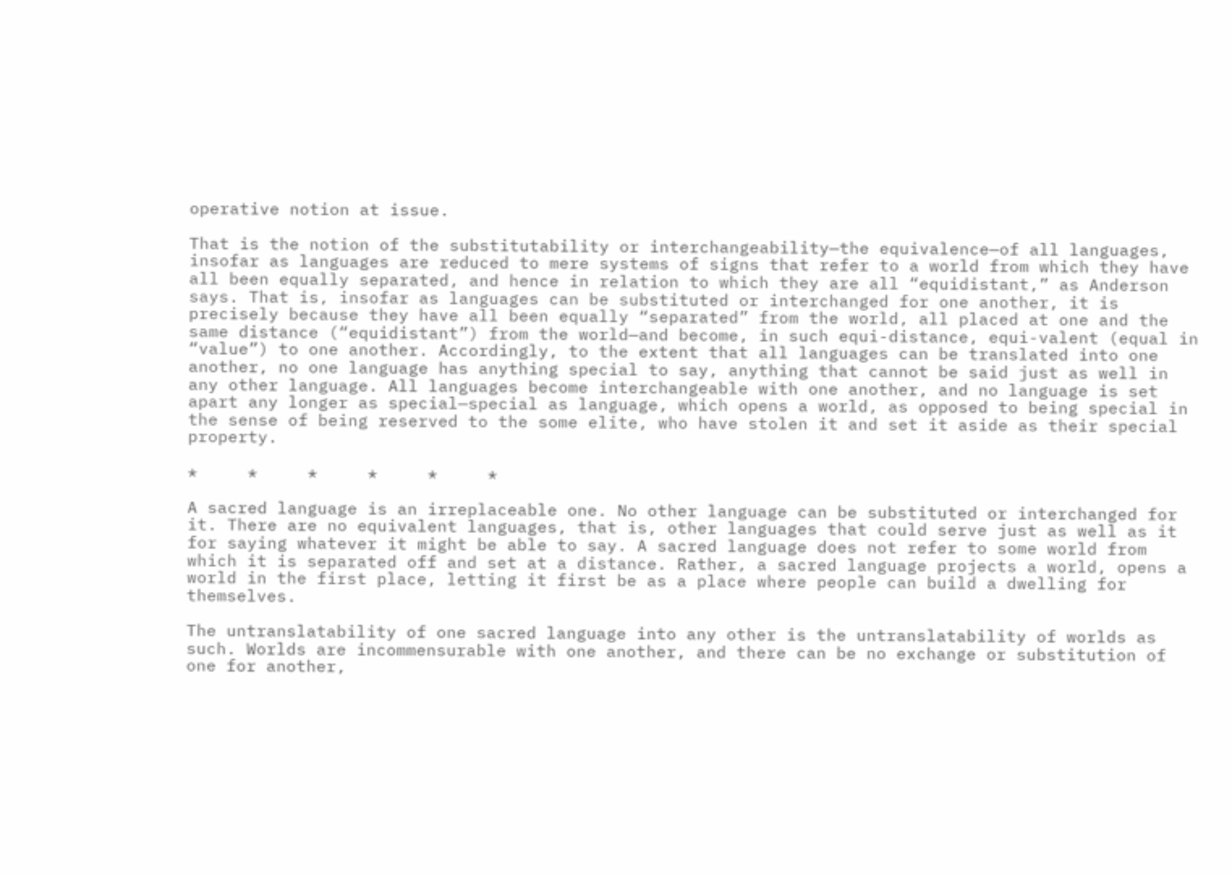operative notion at issue.

That is the notion of the substitutability or interchangeability—the equivalence—of all languages, insofar as languages are reduced to mere systems of signs that refer to a world from which they have all been equally separated, and hence in relation to which they are all “equidistant,” as Anderson says. That is, insofar as languages can be substituted or interchanged for one another, it is precisely because they have all been equally “separated” from the world, all placed at one and the same distance (“equidistant”) from the world—and become, in such equi-distance, equi-valent (equal in “value”) to one another. Accordingly, to the extent that all languages can be translated into one another, no one language has anything special to say, anything that cannot be said just as well in any other language. All languages become interchangeable with one another, and no language is set apart any longer as special—special as language, which opens a world, as opposed to being special in the sense of being reserved to the some elite, who have stolen it and set it aside as their special property.

*     *     *     *     *     *

A sacred language is an irreplaceable one. No other language can be substituted or interchanged for it. There are no equivalent languages, that is, other languages that could serve just as well as it for saying whatever it might be able to say. A sacred language does not refer to some world from which it is separated off and set at a distance. Rather, a sacred language projects a world, opens a world in the first place, letting it first be as a place where people can build a dwelling for themselves.

The untranslatability of one sacred language into any other is the untranslatability of worlds as such. Worlds are incommensurable with one another, and there can be no exchange or substitution of one for another,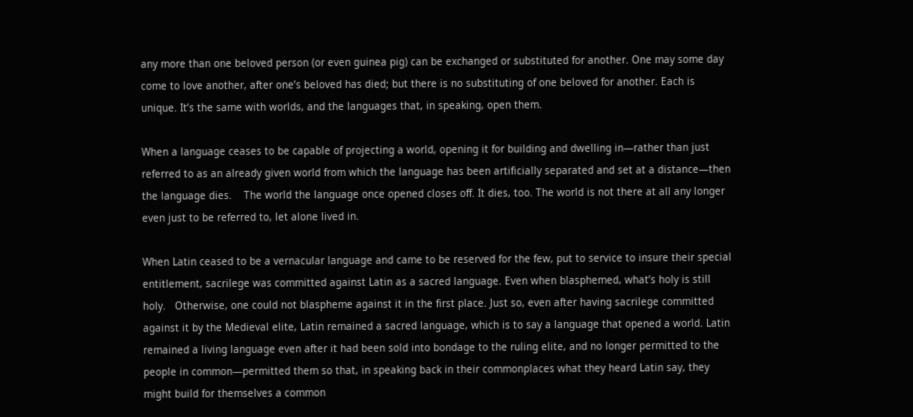any more than one beloved person (or even guinea pig) can be exchanged or substituted for another. One may some day come to love another, after one’s beloved has died; but there is no substituting of one beloved for another. Each is unique. It’s the same with worlds, and the languages that, in speaking, open them.

When a language ceases to be capable of projecting a world, opening it for building and dwelling in—rather than just referred to as an already given world from which the language has been artificially separated and set at a distance—then the language dies.    The world the language once opened closes off. It dies, too. The world is not there at all any longer even just to be referred to, let alone lived in.

When Latin ceased to be a vernacular language and came to be reserved for the few, put to service to insure their special entitlement, sacrilege was committed against Latin as a sacred language. Even when blasphemed, what’s holy is still holy.   Otherwise, one could not blaspheme against it in the first place. Just so, even after having sacrilege committed against it by the Medieval elite, Latin remained a sacred language, which is to say a language that opened a world. Latin remained a living language even after it had been sold into bondage to the ruling elite, and no longer permitted to the people in common—permitted them so that, in speaking back in their commonplaces what they heard Latin say, they might build for themselves a common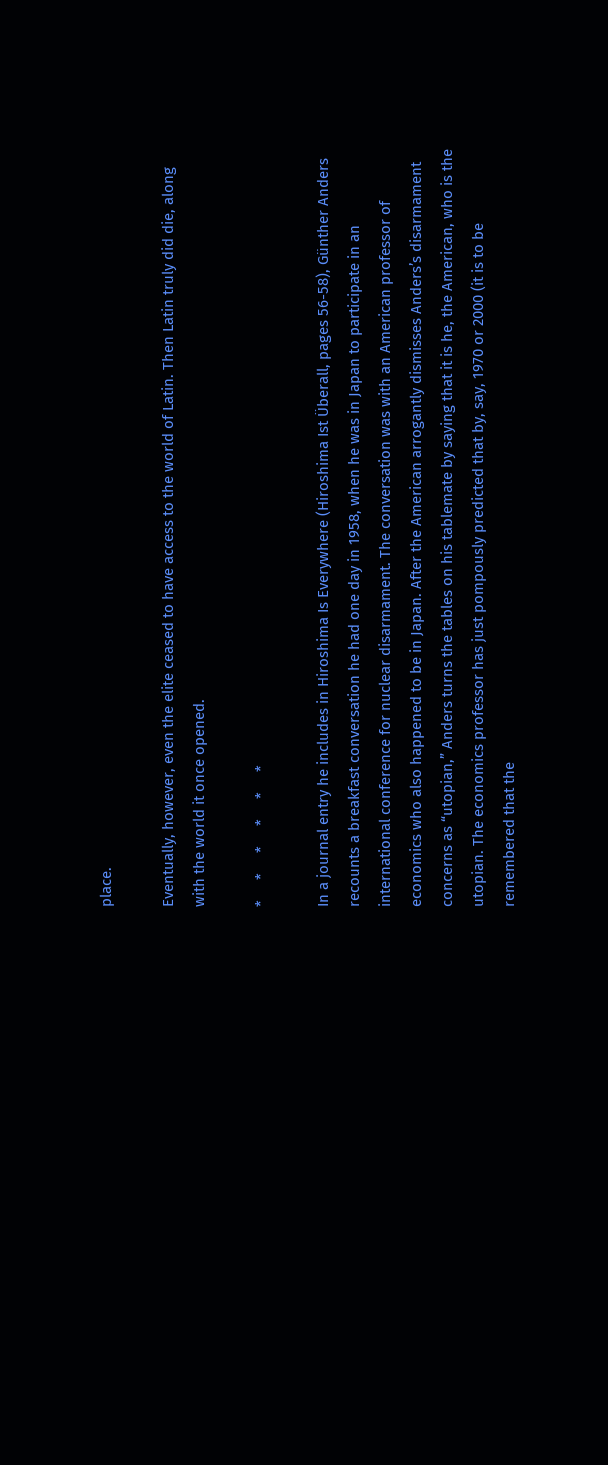place.

Eventually, however, even the elite ceased to have access to the world of Latin. Then Latin truly did die, along with the world it once opened.

*     *     *     *     *     *

In a journal entry he includes in Hiroshima Is Everywhere (Hiroshima Ist Überall, pages 56-58), Günther Anders recounts a breakfast conversation he had one day in 1958, when he was in Japan to participate in an international conference for nuclear disarmament. The conversation was with an American professor of economics who also happened to be in Japan. After the American arrogantly dismisses Anders’s disarmament concerns as “utopian,” Anders turns the tables on his tablemate by saying that it is he, the American, who is the utopian. The economics professor has just pompously predicted that by, say, 1970 or 2000 (it is to be remembered that the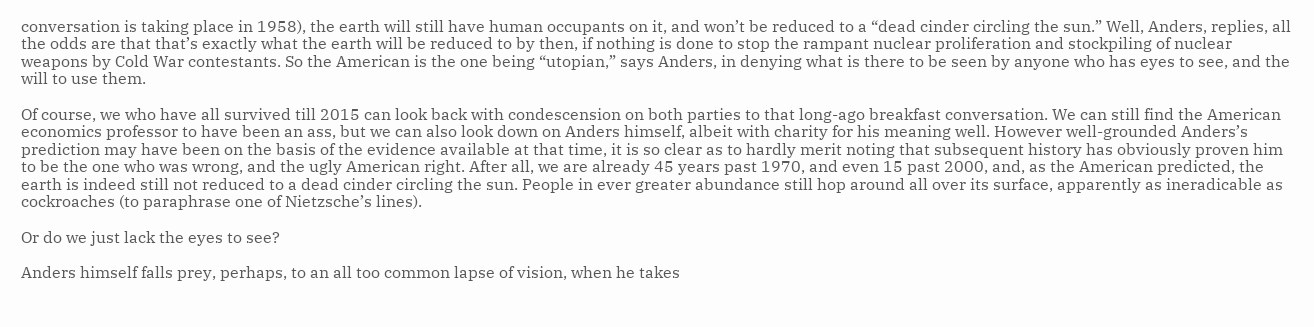conversation is taking place in 1958), the earth will still have human occupants on it, and won’t be reduced to a “dead cinder circling the sun.” Well, Anders, replies, all the odds are that that’s exactly what the earth will be reduced to by then, if nothing is done to stop the rampant nuclear proliferation and stockpiling of nuclear weapons by Cold War contestants. So the American is the one being “utopian,” says Anders, in denying what is there to be seen by anyone who has eyes to see, and the will to use them.

Of course, we who have all survived till 2015 can look back with condescension on both parties to that long-ago breakfast conversation. We can still find the American economics professor to have been an ass, but we can also look down on Anders himself, albeit with charity for his meaning well. However well-grounded Anders’s prediction may have been on the basis of the evidence available at that time, it is so clear as to hardly merit noting that subsequent history has obviously proven him to be the one who was wrong, and the ugly American right. After all, we are already 45 years past 1970, and even 15 past 2000, and, as the American predicted, the earth is indeed still not reduced to a dead cinder circling the sun. People in ever greater abundance still hop around all over its surface, apparently as ineradicable as cockroaches (to paraphrase one of Nietzsche’s lines).

Or do we just lack the eyes to see?

Anders himself falls prey, perhaps, to an all too common lapse of vision, when he takes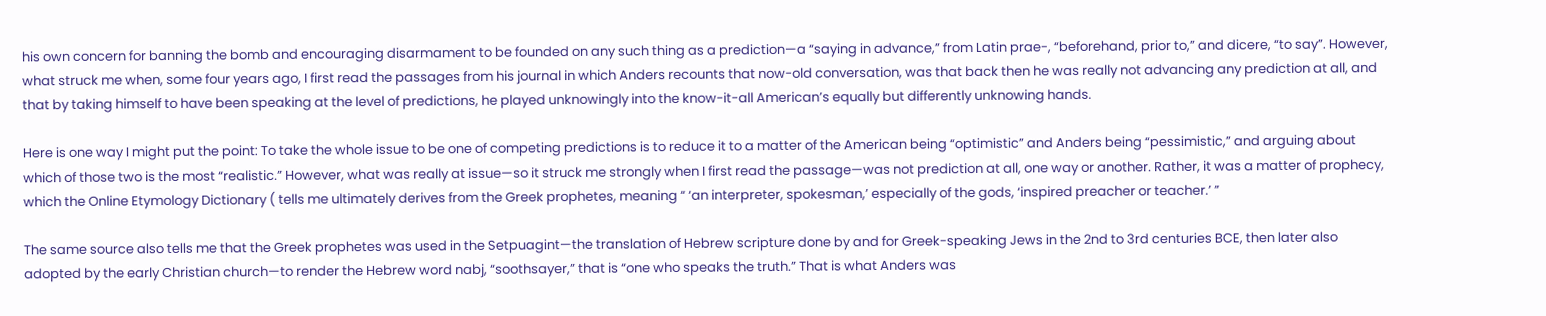his own concern for banning the bomb and encouraging disarmament to be founded on any such thing as a prediction—a “saying in advance,” from Latin prae-, “beforehand, prior to,” and dicere, “to say”. However, what struck me when, some four years ago, I first read the passages from his journal in which Anders recounts that now-old conversation, was that back then he was really not advancing any prediction at all, and that by taking himself to have been speaking at the level of predictions, he played unknowingly into the know-it-all American’s equally but differently unknowing hands.

Here is one way I might put the point: To take the whole issue to be one of competing predictions is to reduce it to a matter of the American being “optimistic” and Anders being “pessimistic,” and arguing about which of those two is the most “realistic.” However, what was really at issue—so it struck me strongly when I first read the passage—was not prediction at all, one way or another. Rather, it was a matter of prophecy, which the Online Etymology Dictionary ( tells me ultimately derives from the Greek prophetes, meaning “ ‘an interpreter, spokesman,’ especially of the gods, ‘inspired preacher or teacher.’ ”

The same source also tells me that the Greek prophetes was used in the Setpuagint—the translation of Hebrew scripture done by and for Greek-speaking Jews in the 2nd to 3rd centuries BCE, then later also adopted by the early Christian church—to render the Hebrew word nabj, “soothsayer,” that is “one who speaks the truth.” That is what Anders was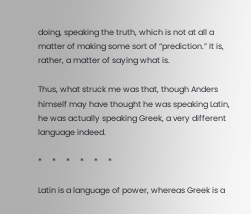doing, speaking the truth, which is not at all a matter of making some sort of “prediction.” It is, rather, a matter of saying what is.

Thus, what struck me was that, though Anders himself may have thought he was speaking Latin, he was actually speaking Greek, a very different language indeed.

*     *     *     *     *     *

Latin is a language of power, whereas Greek is a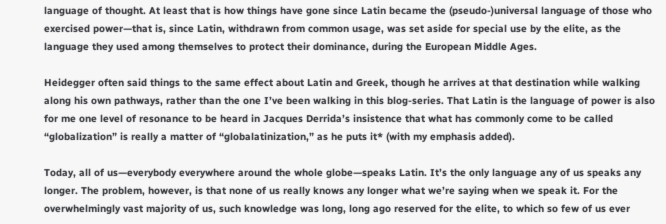language of thought. At least that is how things have gone since Latin became the (pseudo-)universal language of those who exercised power—that is, since Latin, withdrawn from common usage, was set aside for special use by the elite, as the language they used among themselves to protect their dominance, during the European Middle Ages.

Heidegger often said things to the same effect about Latin and Greek, though he arrives at that destination while walking along his own pathways, rather than the one I’ve been walking in this blog-series. That Latin is the language of power is also for me one level of resonance to be heard in Jacques Derrida’s insistence that what has commonly come to be called “globalization” is really a matter of “globalatinization,” as he puts it* (with my emphasis added).

Today, all of us—everybody everywhere around the whole globe—speaks Latin. It’s the only language any of us speaks any longer. The problem, however, is that none of us really knows any longer what we’re saying when we speak it. For the overwhelmingly vast majority of us, such knowledge was long, long ago reserved for the elite, to which so few of us ever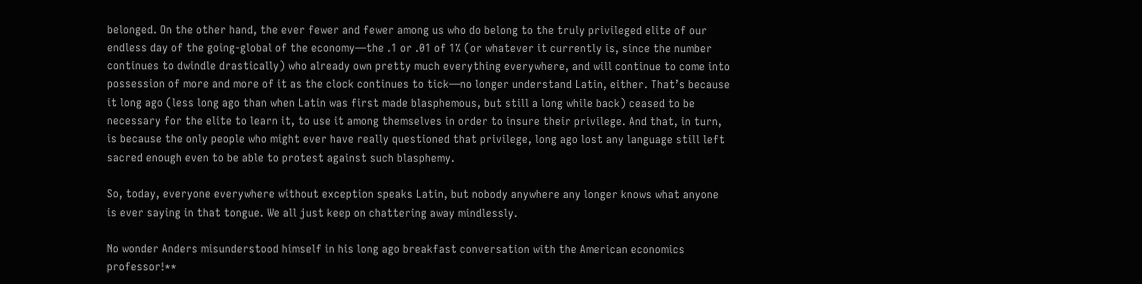belonged. On the other hand, the ever fewer and fewer among us who do belong to the truly privileged elite of our endless day of the going-global of the economy—the .1 or .01 of 1% (or whatever it currently is, since the number continues to dwindle drastically) who already own pretty much everything everywhere, and will continue to come into possession of more and more of it as the clock continues to tick—no longer understand Latin, either. That’s because it long ago (less long ago than when Latin was first made blasphemous, but still a long while back) ceased to be necessary for the elite to learn it, to use it among themselves in order to insure their privilege. And that, in turn, is because the only people who might ever have really questioned that privilege, long ago lost any language still left sacred enough even to be able to protest against such blasphemy.

So, today, everyone everywhere without exception speaks Latin, but nobody anywhere any longer knows what anyone is ever saying in that tongue. We all just keep on chattering away mindlessly.

No wonder Anders misunderstood himself in his long ago breakfast conversation with the American economics professor!**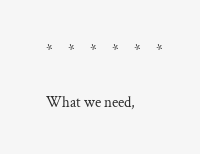*     *     *     *     *     *

What we need,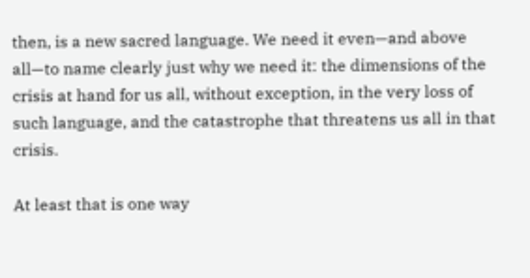then, is a new sacred language. We need it even—and above all—to name clearly just why we need it: the dimensions of the crisis at hand for us all, without exception, in the very loss of such language, and the catastrophe that threatens us all in that crisis.

At least that is one way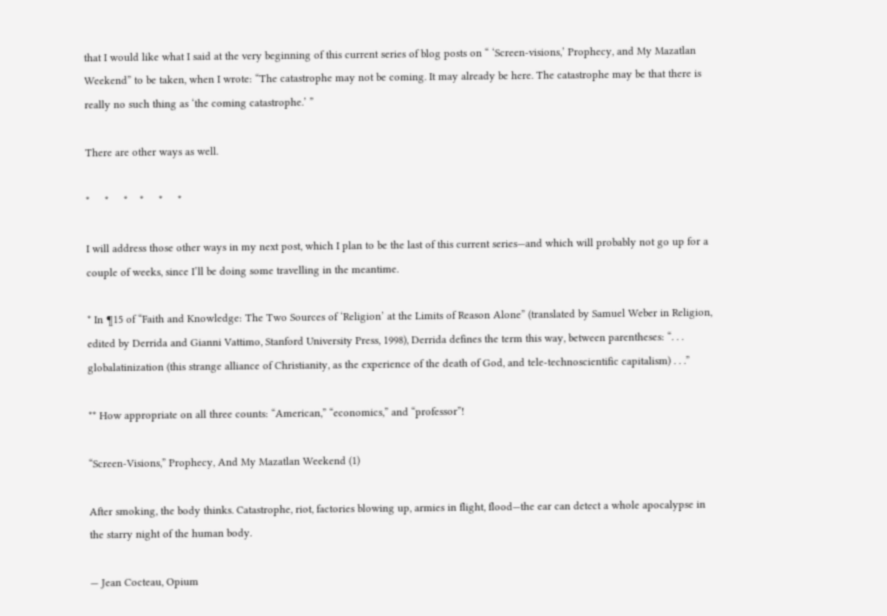that I would like what I said at the very beginning of this current series of blog posts on “ ‘Screen-visions,’ Prophecy, and My Mazatlan Weekend” to be taken, when I wrote: “The catastrophe may not be coming. It may already be here. The catastrophe may be that there is really no such thing as ‘the coming catastrophe.’ ”

There are other ways as well.

*     *     *    *     *     *

I will address those other ways in my next post, which I plan to be the last of this current series—and which will probably not go up for a couple of weeks, since I’ll be doing some travelling in the meantime.

* In ¶15 of “Faith and Knowledge: The Two Sources of ‘Religion’ at the Limits of Reason Alone” (translated by Samuel Weber in Religion, edited by Derrida and Gianni Vattimo, Stanford University Press, 1998), Derrida defines the term this way, between parentheses: “. . . globalatinization (this strange alliance of Christianity, as the experience of the death of God, and tele-technoscientific capitalism) . . .”

** How appropriate on all three counts: “American,” “economics,” and “professor”!

“Screen-Visions,” Prophecy, And My Mazatlan Weekend (1)

After smoking, the body thinks. Catastrophe, riot, factories blowing up, armies in flight, flood—the ear can detect a whole apocalypse in the starry night of the human body.

— Jean Cocteau, Opium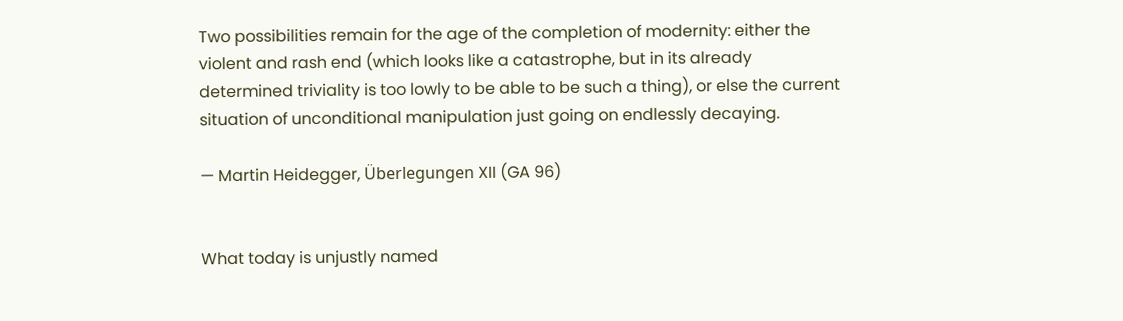Two possibilities remain for the age of the completion of modernity: either the violent and rash end (which looks like a catastrophe, but in its already determined triviality is too lowly to be able to be such a thing), or else the current situation of unconditional manipulation just going on endlessly decaying.

— Martin Heidegger, Überlegungen XII (GA 96)


What today is unjustly named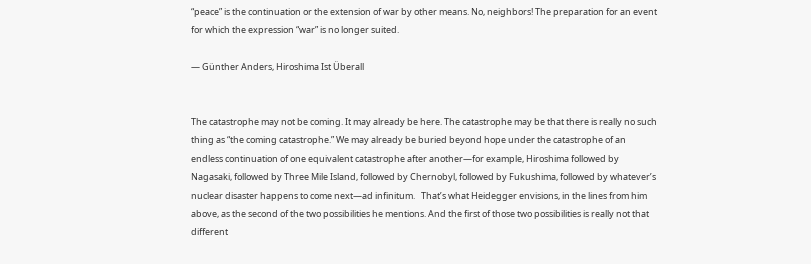“peace” is the continuation or the extension of war by other means. No, neighbors! The preparation for an event for which the expression “war” is no longer suited.

— Günther Anders, Hiroshima Ist Überall


The catastrophe may not be coming. It may already be here. The catastrophe may be that there is really no such thing as “the coming catastrophe.” We may already be buried beyond hope under the catastrophe of an endless continuation of one equivalent catastrophe after another—for example, Hiroshima followed by Nagasaki, followed by Three Mile Island, followed by Chernobyl, followed by Fukushima, followed by whatever’s nuclear disaster happens to come next—ad infinitum.   That’s what Heidegger envisions, in the lines from him above, as the second of the two possibilities he mentions. And the first of those two possibilities is really not that different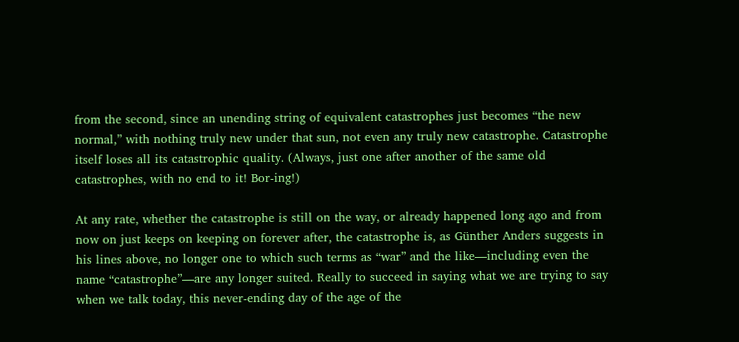from the second, since an unending string of equivalent catastrophes just becomes “the new normal,” with nothing truly new under that sun, not even any truly new catastrophe. Catastrophe itself loses all its catastrophic quality. (Always, just one after another of the same old catastrophes, with no end to it! Bor-ing!)

At any rate, whether the catastrophe is still on the way, or already happened long ago and from now on just keeps on keeping on forever after, the catastrophe is, as Günther Anders suggests in his lines above, no longer one to which such terms as “war” and the like—including even the name “catastrophe”—are any longer suited. Really to succeed in saying what we are trying to say when we talk today, this never-ending day of the age of the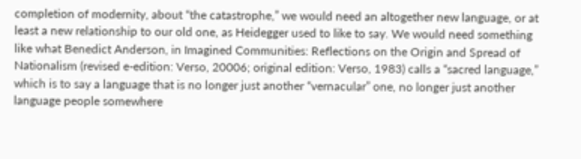completion of modernity, about “the catastrophe,” we would need an altogether new language, or at least a new relationship to our old one, as Heidegger used to like to say. We would need something like what Benedict Anderson, in Imagined Communities: Reflections on the Origin and Spread of Nationalism (revised e-edition: Verso, 20006; original edition: Verso, 1983) calls a “sacred language,” which is to say a language that is no longer just another “vernacular” one, no longer just another language people somewhere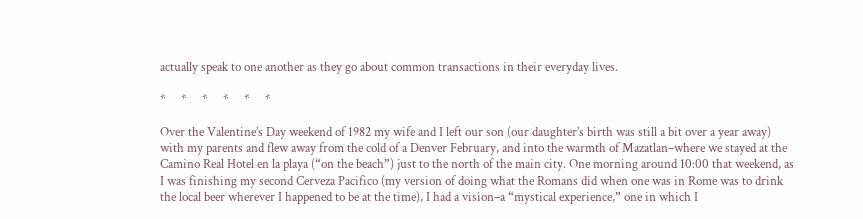actually speak to one another as they go about common transactions in their everyday lives.

*     *     *     *     *     *

Over the Valentine’s Day weekend of 1982 my wife and I left our son (our daughter’s birth was still a bit over a year away) with my parents and flew away from the cold of a Denver February, and into the warmth of Mazatlan–where we stayed at the Camino Real Hotel en la playa (“on the beach”) just to the north of the main city. One morning around 10:00 that weekend, as I was finishing my second Cerveza Pacifico (my version of doing what the Romans did when one was in Rome was to drink the local beer wherever I happened to be at the time), I had a vision–a “mystical experience,” one in which I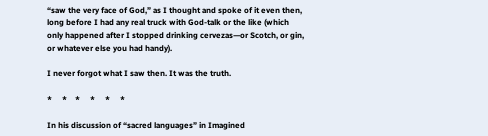“saw the very face of God,” as I thought and spoke of it even then, long before I had any real truck with God-talk or the like (which only happened after I stopped drinking cervezas—or Scotch, or gin, or whatever else you had handy).

I never forgot what I saw then. It was the truth.

*     *    *     *     *     *

In his discussion of “sacred languages” in Imagined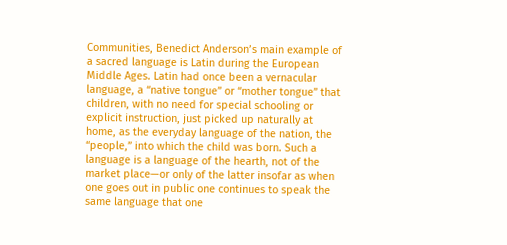Communities, Benedict Anderson’s main example of a sacred language is Latin during the European Middle Ages. Latin had once been a vernacular language, a “native tongue” or “mother tongue” that children, with no need for special schooling or explicit instruction, just picked up naturally at home, as the everyday language of the nation, the “people,” into which the child was born. Such a language is a language of the hearth, not of the market place—or only of the latter insofar as when one goes out in public one continues to speak the same language that one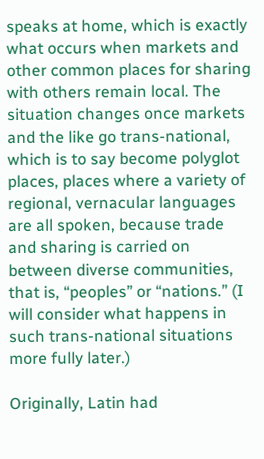speaks at home, which is exactly what occurs when markets and other common places for sharing with others remain local. The situation changes once markets and the like go trans-national, which is to say become polyglot places, places where a variety of regional, vernacular languages are all spoken, because trade and sharing is carried on between diverse communities, that is, “peoples” or “nations.” (I will consider what happens in such trans-national situations more fully later.)

Originally, Latin had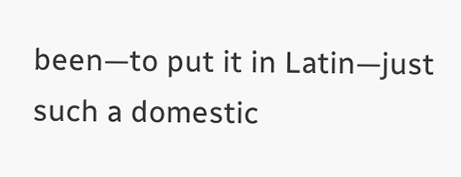been—to put it in Latin—just such a domestic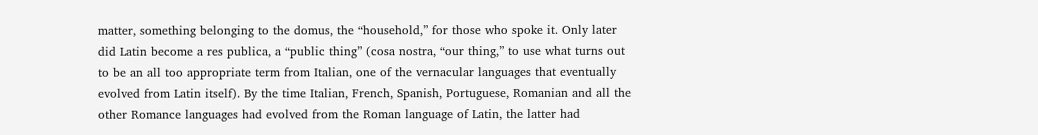matter, something belonging to the domus, the “household,” for those who spoke it. Only later did Latin become a res publica, a “public thing” (cosa nostra, “our thing,” to use what turns out to be an all too appropriate term from Italian, one of the vernacular languages that eventually evolved from Latin itself). By the time Italian, French, Spanish, Portuguese, Romanian and all the other Romance languages had evolved from the Roman language of Latin, the latter had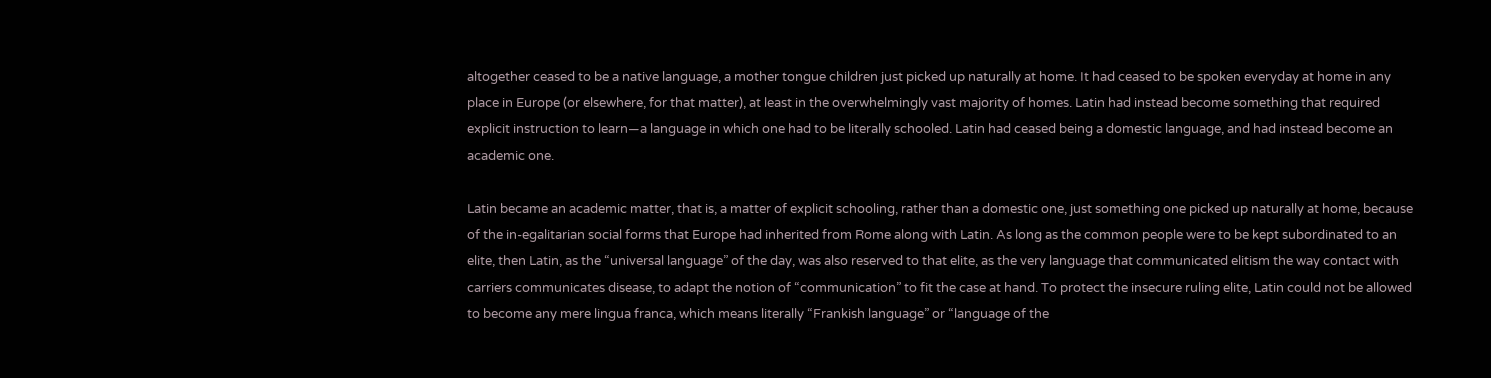altogether ceased to be a native language, a mother tongue children just picked up naturally at home. It had ceased to be spoken everyday at home in any place in Europe (or elsewhere, for that matter), at least in the overwhelmingly vast majority of homes. Latin had instead become something that required explicit instruction to learn—a language in which one had to be literally schooled. Latin had ceased being a domestic language, and had instead become an academic one.

Latin became an academic matter, that is, a matter of explicit schooling, rather than a domestic one, just something one picked up naturally at home, because of the in-egalitarian social forms that Europe had inherited from Rome along with Latin. As long as the common people were to be kept subordinated to an elite, then Latin, as the “universal language” of the day, was also reserved to that elite, as the very language that communicated elitism the way contact with carriers communicates disease, to adapt the notion of “communication” to fit the case at hand. To protect the insecure ruling elite, Latin could not be allowed to become any mere lingua franca, which means literally “Frankish language” or “language of the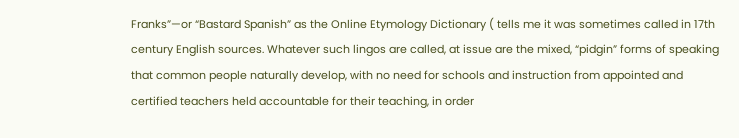Franks”—or “Bastard Spanish” as the Online Etymology Dictionary ( tells me it was sometimes called in 17th century English sources. Whatever such lingos are called, at issue are the mixed, “pidgin” forms of speaking that common people naturally develop, with no need for schools and instruction from appointed and certified teachers held accountable for their teaching, in order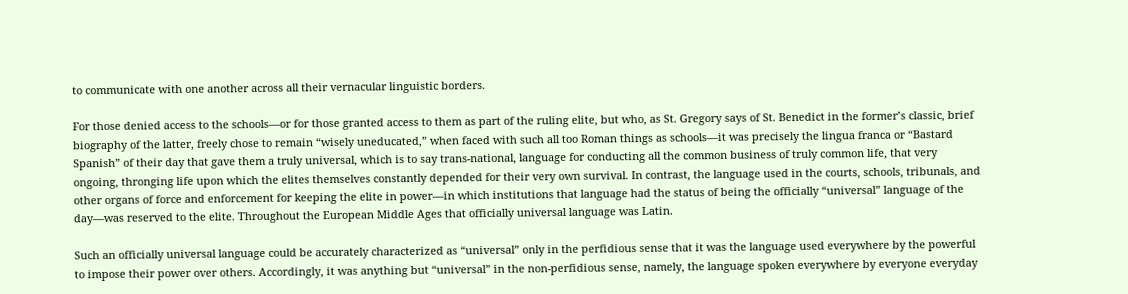to communicate with one another across all their vernacular linguistic borders.

For those denied access to the schools—or for those granted access to them as part of the ruling elite, but who, as St. Gregory says of St. Benedict in the former’s classic, brief biography of the latter, freely chose to remain “wisely uneducated,” when faced with such all too Roman things as schools—it was precisely the lingua franca or “Bastard Spanish” of their day that gave them a truly universal, which is to say trans-national, language for conducting all the common business of truly common life, that very ongoing, thronging life upon which the elites themselves constantly depended for their very own survival. In contrast, the language used in the courts, schools, tribunals, and other organs of force and enforcement for keeping the elite in power—in which institutions that language had the status of being the officially “universal” language of the day—was reserved to the elite. Throughout the European Middle Ages that officially universal language was Latin.

Such an officially universal language could be accurately characterized as “universal” only in the perfidious sense that it was the language used everywhere by the powerful to impose their power over others. Accordingly, it was anything but “universal” in the non-perfidious sense, namely, the language spoken everywhere by everyone everyday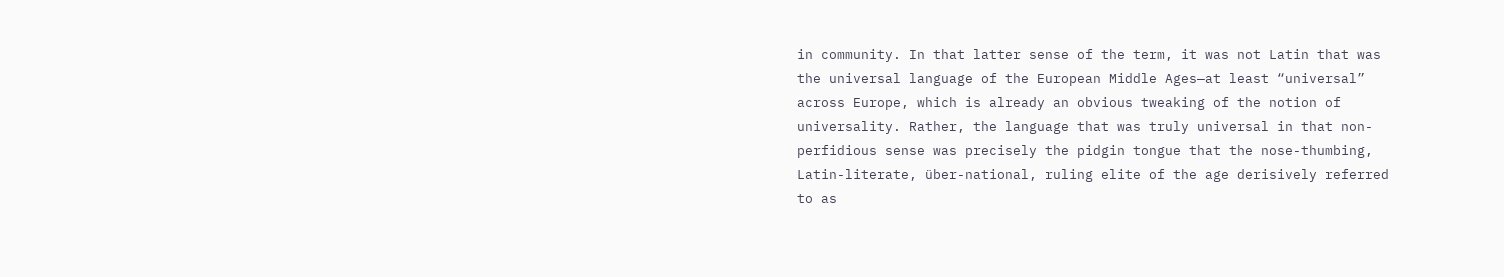in community. In that latter sense of the term, it was not Latin that was the universal language of the European Middle Ages—at least “universal” across Europe, which is already an obvious tweaking of the notion of universality. Rather, the language that was truly universal in that non-perfidious sense was precisely the pidgin tongue that the nose-thumbing, Latin-literate, über-national, ruling elite of the age derisively referred to as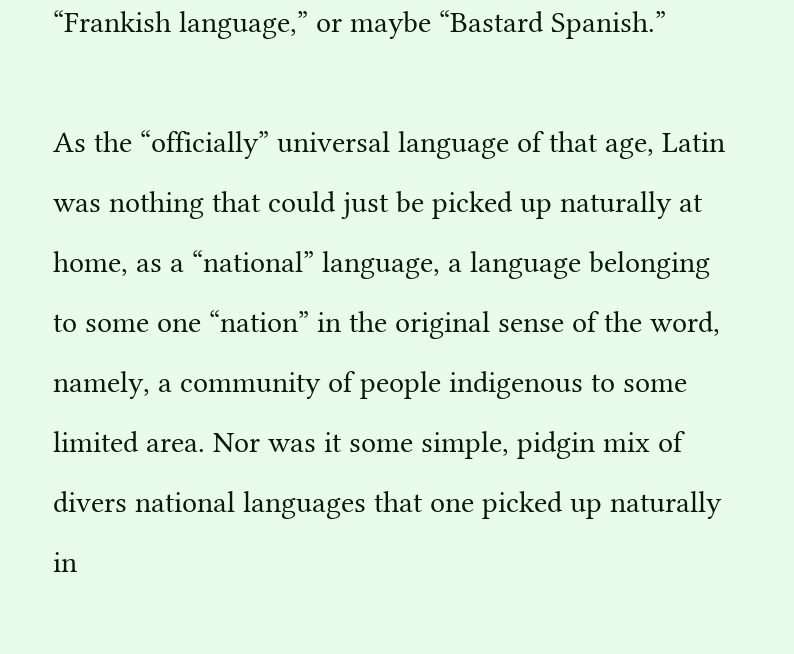“Frankish language,” or maybe “Bastard Spanish.”

As the “officially” universal language of that age, Latin was nothing that could just be picked up naturally at home, as a “national” language, a language belonging to some one “nation” in the original sense of the word, namely, a community of people indigenous to some limited area. Nor was it some simple, pidgin mix of divers national languages that one picked up naturally in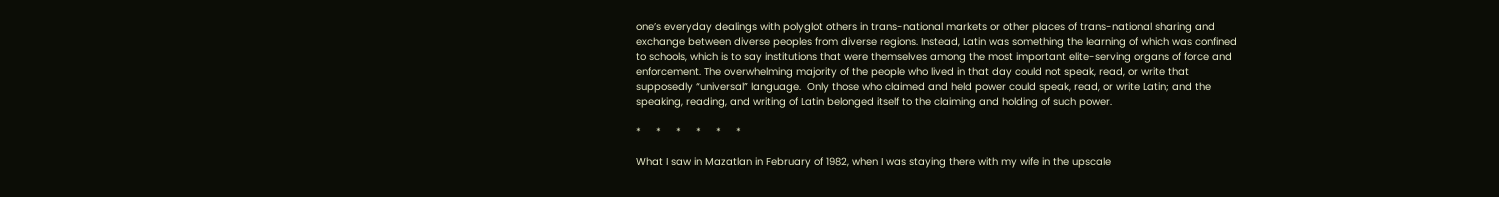one’s everyday dealings with polyglot others in trans-national markets or other places of trans-national sharing and exchange between diverse peoples from diverse regions. Instead, Latin was something the learning of which was confined to schools, which is to say institutions that were themselves among the most important elite-serving organs of force and enforcement. The overwhelming majority of the people who lived in that day could not speak, read, or write that supposedly “universal” language.  Only those who claimed and held power could speak, read, or write Latin; and the speaking, reading, and writing of Latin belonged itself to the claiming and holding of such power.

*     *     *     *     *     *

What I saw in Mazatlan in February of 1982, when I was staying there with my wife in the upscale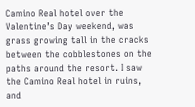Camino Real hotel over the Valentine’s Day weekend, was grass growing tall in the cracks between the cobblestones on the paths around the resort. I saw the Camino Real hotel in ruins, and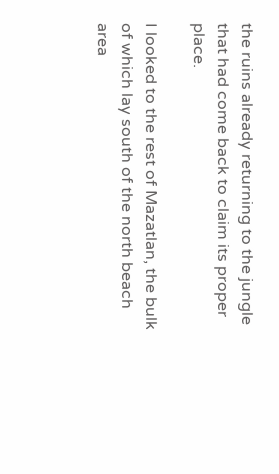the ruins already returning to the jungle that had come back to claim its proper place.

I looked to the rest of Mazatlan, the bulk of which lay south of the north beach area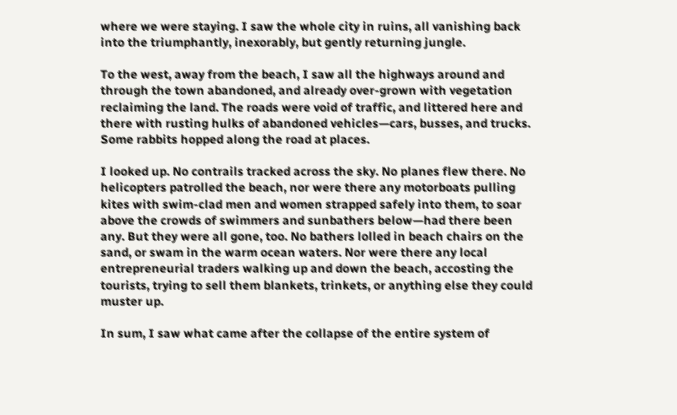where we were staying. I saw the whole city in ruins, all vanishing back into the triumphantly, inexorably, but gently returning jungle.

To the west, away from the beach, I saw all the highways around and through the town abandoned, and already over-grown with vegetation reclaiming the land. The roads were void of traffic, and littered here and there with rusting hulks of abandoned vehicles—cars, busses, and trucks. Some rabbits hopped along the road at places.

I looked up. No contrails tracked across the sky. No planes flew there. No helicopters patrolled the beach, nor were there any motorboats pulling kites with swim-clad men and women strapped safely into them, to soar above the crowds of swimmers and sunbathers below—had there been any. But they were all gone, too. No bathers lolled in beach chairs on the sand, or swam in the warm ocean waters. Nor were there any local entrepreneurial traders walking up and down the beach, accosting the tourists, trying to sell them blankets, trinkets, or anything else they could muster up.

In sum, I saw what came after the collapse of the entire system of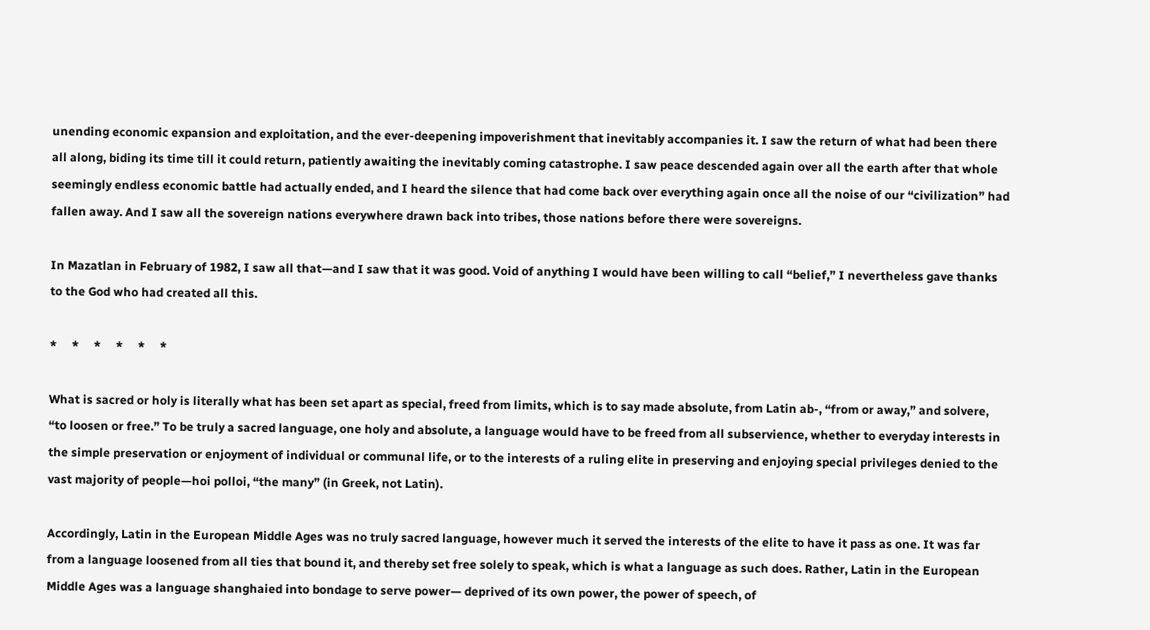unending economic expansion and exploitation, and the ever-deepening impoverishment that inevitably accompanies it. I saw the return of what had been there all along, biding its time till it could return, patiently awaiting the inevitably coming catastrophe. I saw peace descended again over all the earth after that whole seemingly endless economic battle had actually ended, and I heard the silence that had come back over everything again once all the noise of our “civilization” had fallen away. And I saw all the sovereign nations everywhere drawn back into tribes, those nations before there were sovereigns.

In Mazatlan in February of 1982, I saw all that—and I saw that it was good. Void of anything I would have been willing to call “belief,” I nevertheless gave thanks to the God who had created all this.

*     *     *     *     *     *

What is sacred or holy is literally what has been set apart as special, freed from limits, which is to say made absolute, from Latin ab-, “from or away,” and solvere, “to loosen or free.” To be truly a sacred language, one holy and absolute, a language would have to be freed from all subservience, whether to everyday interests in the simple preservation or enjoyment of individual or communal life, or to the interests of a ruling elite in preserving and enjoying special privileges denied to the vast majority of people—hoi polloi, “the many” (in Greek, not Latin).

Accordingly, Latin in the European Middle Ages was no truly sacred language, however much it served the interests of the elite to have it pass as one. It was far from a language loosened from all ties that bound it, and thereby set free solely to speak, which is what a language as such does. Rather, Latin in the European Middle Ages was a language shanghaied into bondage to serve power— deprived of its own power, the power of speech, of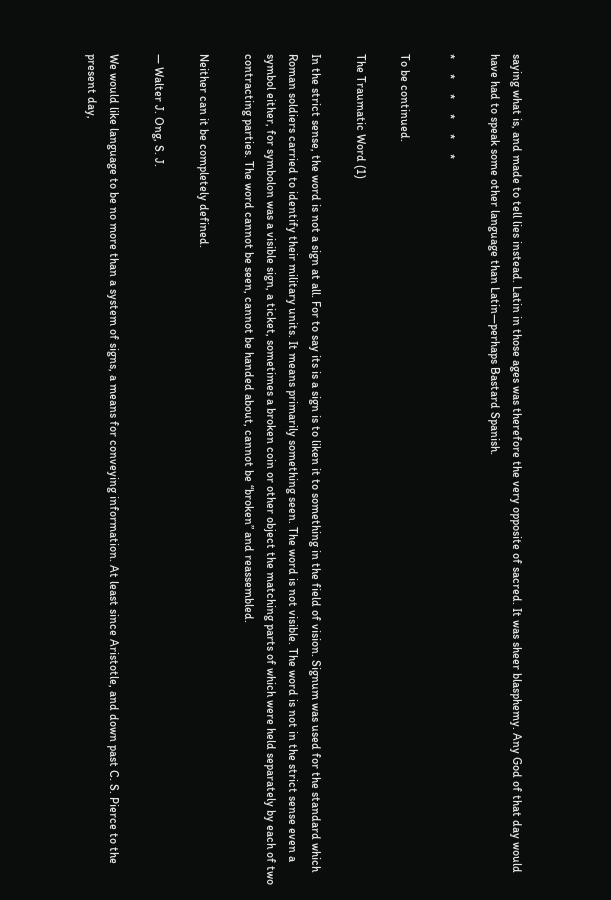saying what is, and made to tell lies instead. Latin in those ages was therefore the very opposite of sacred. It was sheer blasphemy. Any God of that day would have had to speak some other language than Latin—perhaps Bastard Spanish.

*     *     *     *     *     *

To be continued.

The Traumatic Word (1)

In the strict sense, the word is not a sign at all. For to say its is a sign is to liken it to something in the field of vision. Signum was used for the standard which Roman soldiers carried to identify their military units. It means primarily something seen. The word is not visible. The word is not in the strict sense even a symbol either, for symbolon was a visible sign, a ticket, sometimes a broken coin or other object the matching parts of which were held separately by each of two contracting parties. The word cannot be seen, cannot be handed about, cannot be “broken” and reassembled.

Neither can it be completely defined.

— Walter J. Ong, S. J.

We would like language to be no more than a system of signs, a means for conveying information. At least since Aristotle, and down past C. S. Pierce to the present day,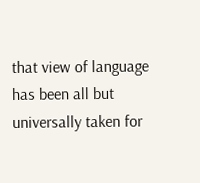that view of language has been all but universally taken for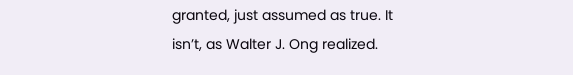granted, just assumed as true. It isn’t, as Walter J. Ong realized.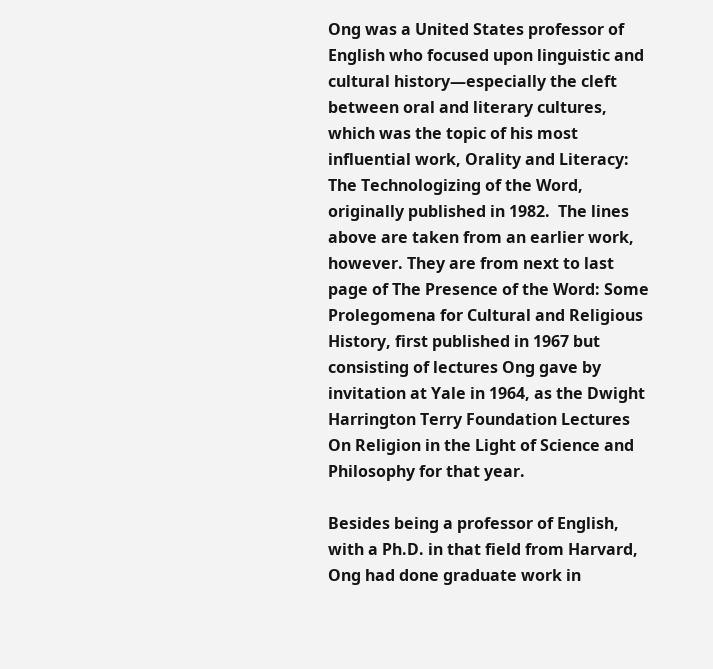Ong was a United States professor of English who focused upon linguistic and cultural history—especially the cleft between oral and literary cultures, which was the topic of his most influential work, Orality and Literacy: The Technologizing of the Word, originally published in 1982.  The lines above are taken from an earlier work, however. They are from next to last page of The Presence of the Word: Some Prolegomena for Cultural and Religious History, first published in 1967 but consisting of lectures Ong gave by invitation at Yale in 1964, as the Dwight Harrington Terry Foundation Lectures On Religion in the Light of Science and Philosophy for that year.

Besides being a professor of English, with a Ph.D. in that field from Harvard, Ong had done graduate work in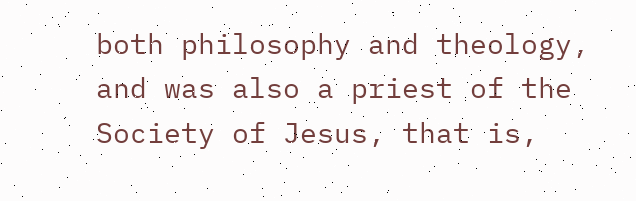both philosophy and theology, and was also a priest of the Society of Jesus, that is,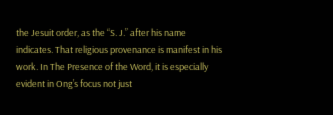the Jesuit order, as the “S. J.” after his name indicates. That religious provenance is manifest in his work. In The Presence of the Word, it is especially evident in Ong’s focus not just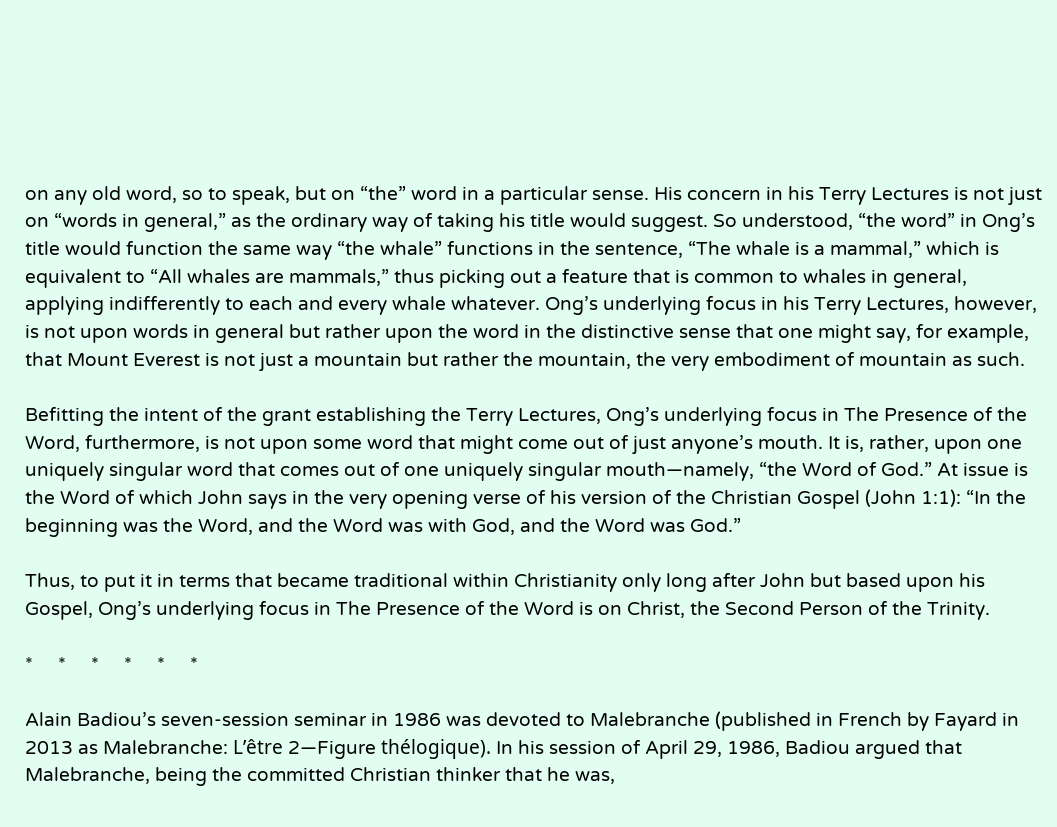on any old word, so to speak, but on “the” word in a particular sense. His concern in his Terry Lectures is not just on “words in general,” as the ordinary way of taking his title would suggest. So understood, “the word” in Ong’s title would function the same way “the whale” functions in the sentence, “The whale is a mammal,” which is equivalent to “All whales are mammals,” thus picking out a feature that is common to whales in general, applying indifferently to each and every whale whatever. Ong’s underlying focus in his Terry Lectures, however, is not upon words in general but rather upon the word in the distinctive sense that one might say, for example, that Mount Everest is not just a mountain but rather the mountain, the very embodiment of mountain as such.

Befitting the intent of the grant establishing the Terry Lectures, Ong’s underlying focus in The Presence of the Word, furthermore, is not upon some word that might come out of just anyone’s mouth. It is, rather, upon one uniquely singular word that comes out of one uniquely singular mouth—namely, “the Word of God.” At issue is the Word of which John says in the very opening verse of his version of the Christian Gospel (John 1:1): “In the beginning was the Word, and the Word was with God, and the Word was God.”

Thus, to put it in terms that became traditional within Christianity only long after John but based upon his Gospel, Ong’s underlying focus in The Presence of the Word is on Christ, the Second Person of the Trinity.

*     *     *     *     *     *

Alain Badiou’s seven-session seminar in 1986 was devoted to Malebranche (published in French by Fayard in 2013 as Malebranche: L’être 2—Figure thélogique). In his session of April 29, 1986, Badiou argued that Malebranche, being the committed Christian thinker that he was,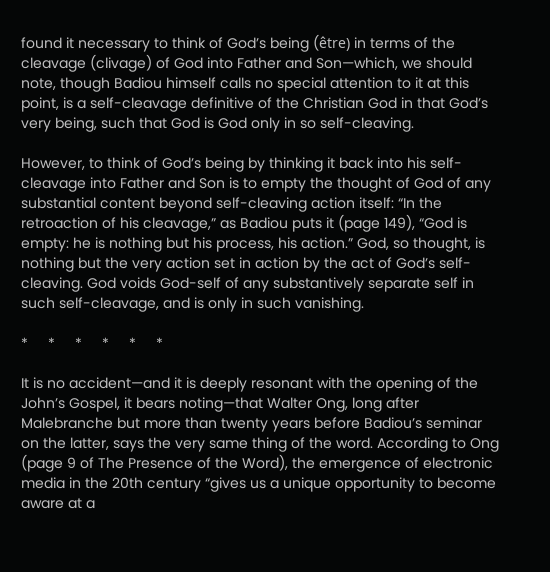found it necessary to think of God’s being (être) in terms of the cleavage (clivage) of God into Father and Son—which, we should note, though Badiou himself calls no special attention to it at this point, is a self-cleavage definitive of the Christian God in that God’s very being, such that God is God only in so self-cleaving.

However, to think of God’s being by thinking it back into his self-cleavage into Father and Son is to empty the thought of God of any substantial content beyond self-cleaving action itself: “In the retroaction of his cleavage,” as Badiou puts it (page 149), “God is empty: he is nothing but his process, his action.” God, so thought, is nothing but the very action set in action by the act of God’s self-cleaving. God voids God-self of any substantively separate self in such self-cleavage, and is only in such vanishing.

*     *     *     *     *     *

It is no accident—and it is deeply resonant with the opening of the John’s Gospel, it bears noting—that Walter Ong, long after Malebranche but more than twenty years before Badiou’s seminar on the latter, says the very same thing of the word. According to Ong (page 9 of The Presence of the Word), the emergence of electronic media in the 20th century “gives us a unique opportunity to become aware at a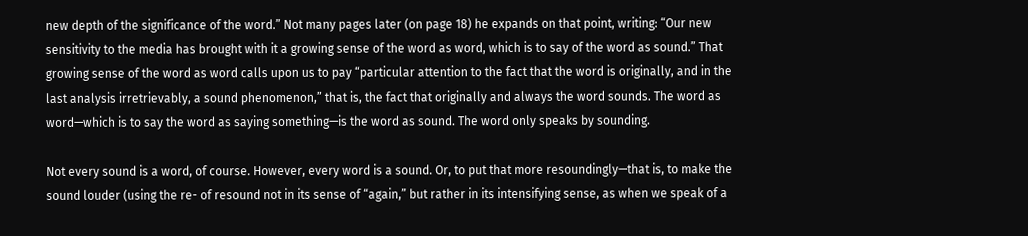new depth of the significance of the word.” Not many pages later (on page 18) he expands on that point, writing: “Our new sensitivity to the media has brought with it a growing sense of the word as word, which is to say of the word as sound.” That growing sense of the word as word calls upon us to pay “particular attention to the fact that the word is originally, and in the last analysis irretrievably, a sound phenomenon,” that is, the fact that originally and always the word sounds. The word as word—which is to say the word as saying something—is the word as sound. The word only speaks by sounding.

Not every sound is a word, of course. However, every word is a sound. Or, to put that more resoundingly—that is, to make the sound louder (using the re- of resound not in its sense of “again,” but rather in its intensifying sense, as when we speak of a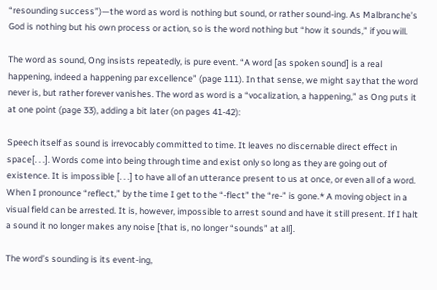“resounding success”)—the word as word is nothing but sound, or rather sound-ing. As Malbranche’s God is nothing but his own process or action, so is the word nothing but “how it sounds,” if you will.

The word as sound, Ong insists repeatedly, is pure event. “A word [as spoken sound] is a real happening, indeed a happening par excellence” (page 111). In that sense, we might say that the word never is, but rather forever vanishes. The word as word is a “vocalization, a happening,” as Ong puts it at one point (page 33), adding a bit later (on pages 41-42):

Speech itself as sound is irrevocably committed to time. It leaves no discernable direct effect in space[. . .]. Words come into being through time and exist only so long as they are going out of existence. It is impossible [. . .] to have all of an utterance present to us at once, or even all of a word. When I pronounce “reflect,” by the time I get to the “-flect” the “re-” is gone.* A moving object in a visual field can be arrested. It is, however, impossible to arrest sound and have it still present. If I halt a sound it no longer makes any noise [that is, no longer “sounds” at all].

The word’s sounding is its event-ing,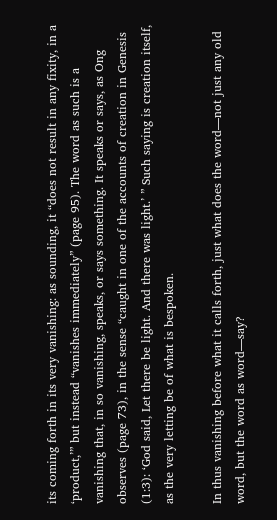its coming forth in its very vanishing: as sounding, it “does not result in any fixity, in a ‘product,’” but instead “vanishes immediately” (page 95). The word as such is a vanishing that, in so vanishing, speaks, or says something. It speaks or says, as Ong observes (page 73), in the sense “caught in one of the accounts of creation in Genesis (1:3): ‘God said, Let there be light. And there was light.’ ” Such saying is creation itself, as the very letting be of what is bespoken.

In thus vanishing before what it calls forth, just what does the word—not just any old word, but the word as word—say?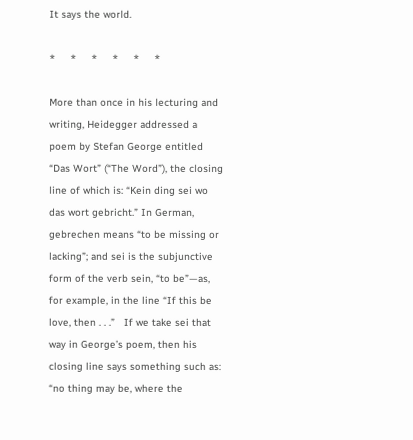It says the world.

*     *     *     *     *     *

More than once in his lecturing and writing, Heidegger addressed a poem by Stefan George entitled “Das Wort” (“The Word”), the closing line of which is: “Kein ding sei wo das wort gebricht.” In German, gebrechen means “to be missing or lacking”; and sei is the subjunctive form of the verb sein, “to be”—as, for example, in the line “If this be love, then . . .”   If we take sei that way in George’s poem, then his closing line says something such as: “no thing may be, where the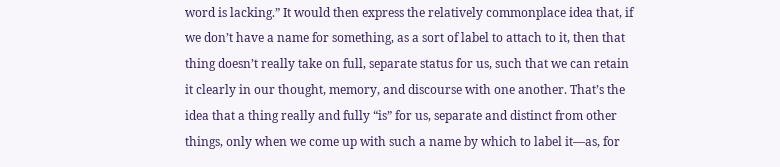word is lacking.” It would then express the relatively commonplace idea that, if we don’t have a name for something, as a sort of label to attach to it, then that thing doesn’t really take on full, separate status for us, such that we can retain it clearly in our thought, memory, and discourse with one another. That’s the idea that a thing really and fully “is” for us, separate and distinct from other things, only when we come up with such a name by which to label it—as, for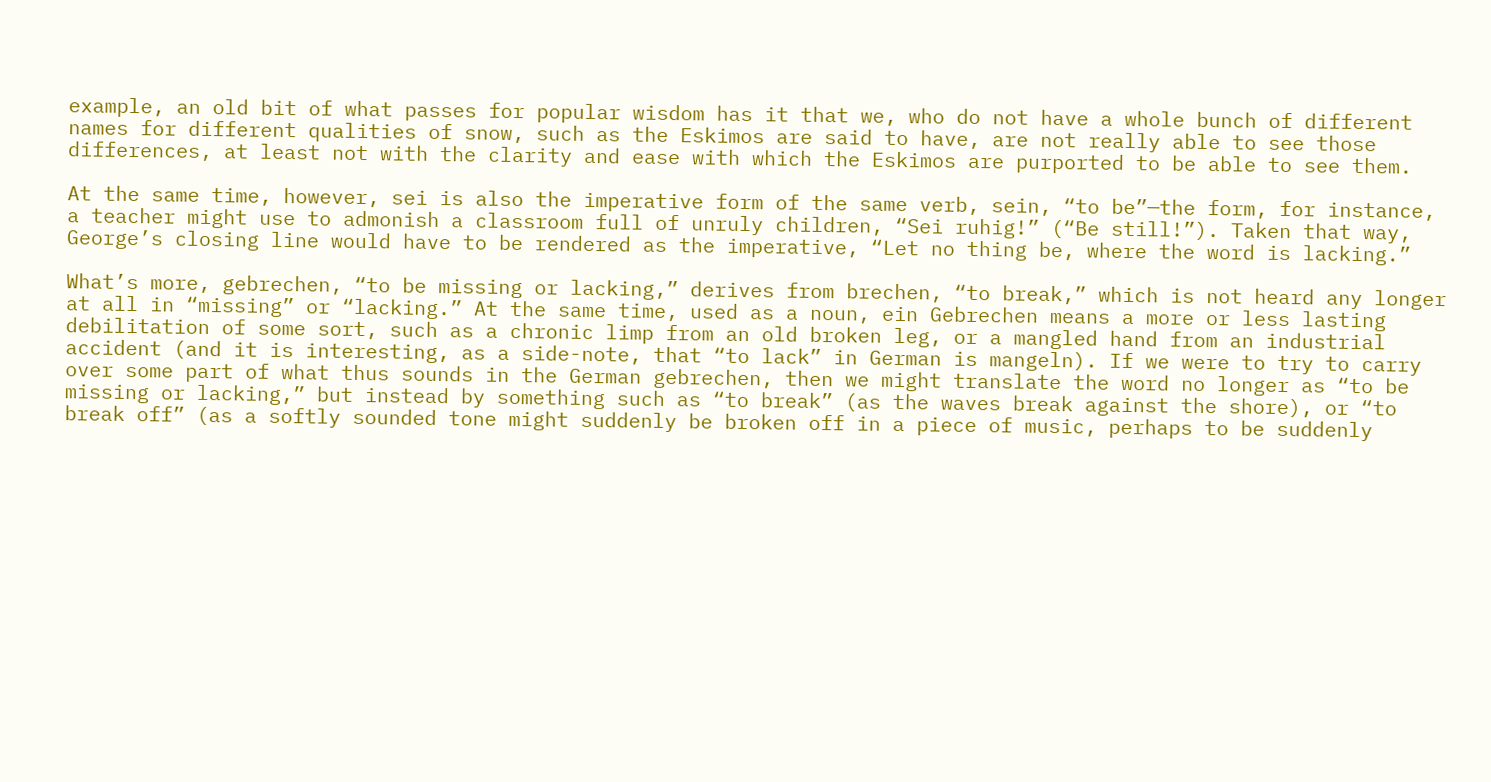example, an old bit of what passes for popular wisdom has it that we, who do not have a whole bunch of different names for different qualities of snow, such as the Eskimos are said to have, are not really able to see those differences, at least not with the clarity and ease with which the Eskimos are purported to be able to see them.

At the same time, however, sei is also the imperative form of the same verb, sein, “to be”—the form, for instance, a teacher might use to admonish a classroom full of unruly children, “Sei ruhig!” (“Be still!”). Taken that way, George’s closing line would have to be rendered as the imperative, “Let no thing be, where the word is lacking.”

What’s more, gebrechen, “to be missing or lacking,” derives from brechen, “to break,” which is not heard any longer at all in “missing” or “lacking.” At the same time, used as a noun, ein Gebrechen means a more or less lasting debilitation of some sort, such as a chronic limp from an old broken leg, or a mangled hand from an industrial accident (and it is interesting, as a side-note, that “to lack” in German is mangeln). If we were to try to carry over some part of what thus sounds in the German gebrechen, then we might translate the word no longer as “to be missing or lacking,” but instead by something such as “to break” (as the waves break against the shore), or “to break off” (as a softly sounded tone might suddenly be broken off in a piece of music, perhaps to be suddenly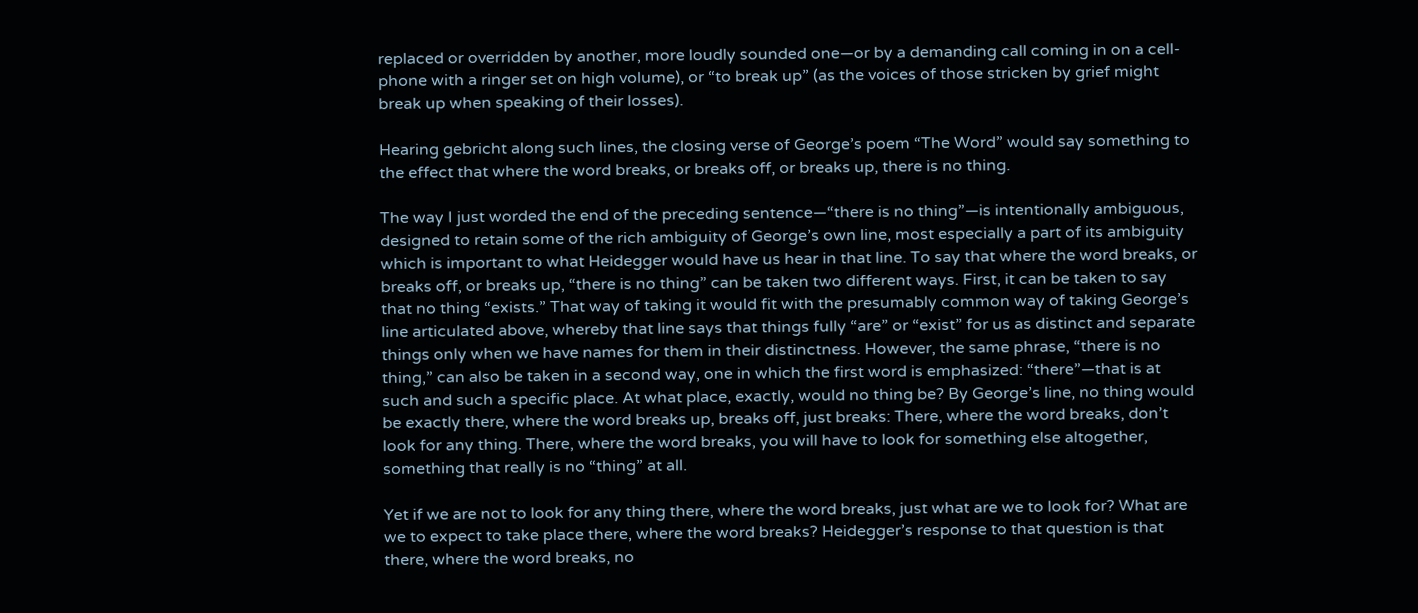replaced or overridden by another, more loudly sounded one—or by a demanding call coming in on a cell-phone with a ringer set on high volume), or “to break up” (as the voices of those stricken by grief might break up when speaking of their losses).

Hearing gebricht along such lines, the closing verse of George’s poem “The Word” would say something to the effect that where the word breaks, or breaks off, or breaks up, there is no thing.

The way I just worded the end of the preceding sentence—“there is no thing”—is intentionally ambiguous, designed to retain some of the rich ambiguity of George’s own line, most especially a part of its ambiguity which is important to what Heidegger would have us hear in that line. To say that where the word breaks, or breaks off, or breaks up, “there is no thing” can be taken two different ways. First, it can be taken to say that no thing “exists.” That way of taking it would fit with the presumably common way of taking George’s line articulated above, whereby that line says that things fully “are” or “exist” for us as distinct and separate things only when we have names for them in their distinctness. However, the same phrase, “there is no thing,” can also be taken in a second way, one in which the first word is emphasized: “there”—that is at such and such a specific place. At what place, exactly, would no thing be? By George’s line, no thing would be exactly there, where the word breaks up, breaks off, just breaks: There, where the word breaks, don’t look for any thing. There, where the word breaks, you will have to look for something else altogether, something that really is no “thing” at all.

Yet if we are not to look for any thing there, where the word breaks, just what are we to look for? What are we to expect to take place there, where the word breaks? Heidegger’s response to that question is that there, where the word breaks, no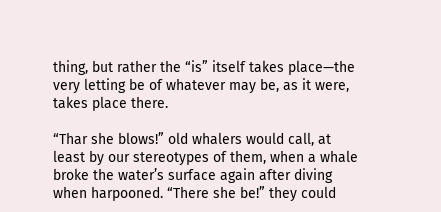thing, but rather the “is” itself takes place—the very letting be of whatever may be, as it were, takes place there.

“Thar she blows!” old whalers would call, at least by our stereotypes of them, when a whale broke the water’s surface again after diving when harpooned. “There she be!” they could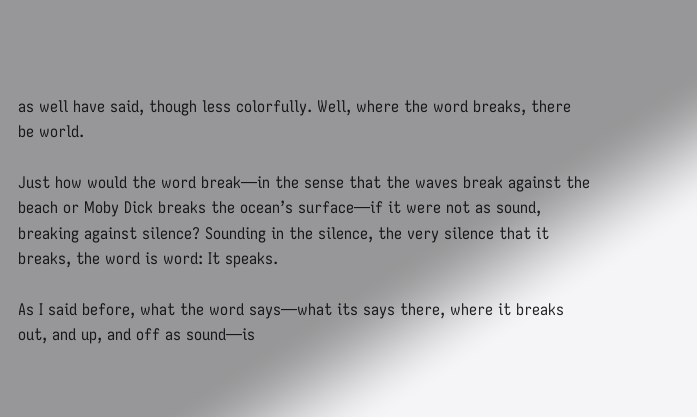as well have said, though less colorfully. Well, where the word breaks, there be world.

Just how would the word break—in the sense that the waves break against the beach or Moby Dick breaks the ocean’s surface—if it were not as sound, breaking against silence? Sounding in the silence, the very silence that it breaks, the word is word: It speaks.

As I said before, what the word says—what its says there, where it breaks out, and up, and off as sound—is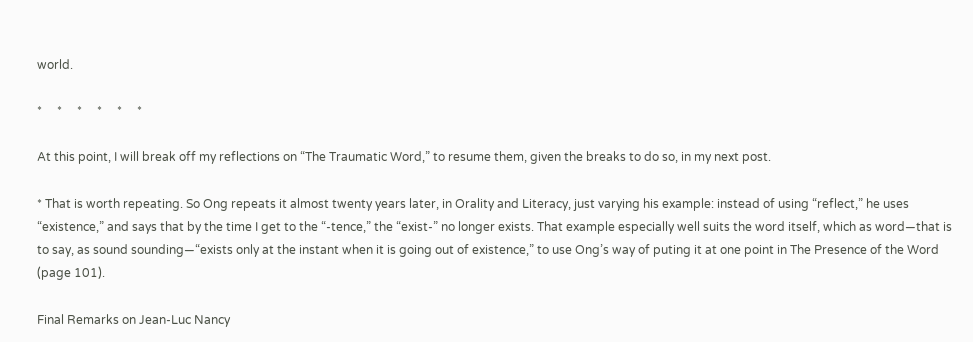world.

*     *     *     *     *     *

At this point, I will break off my reflections on “The Traumatic Word,” to resume them, given the breaks to do so, in my next post.

* That is worth repeating. So Ong repeats it almost twenty years later, in Orality and Literacy, just varying his example: instead of using “reflect,” he uses “existence,” and says that by the time I get to the “-tence,” the “exist-” no longer exists. That example especially well suits the word itself, which as word—that is to say, as sound sounding—“exists only at the instant when it is going out of existence,” to use Ong’s way of puting it at one point in The Presence of the Word (page 101).

Final Remarks on Jean-Luc Nancy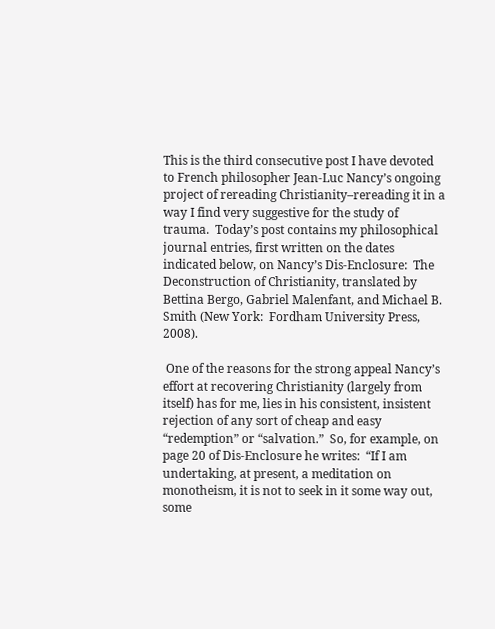This is the third consecutive post I have devoted to French philosopher Jean-Luc Nancy’s ongoing project of rereading Christianity–rereading it in a way I find very suggestive for the study of trauma.  Today’s post contains my philosophical journal entries, first written on the dates indicated below, on Nancy’s Dis-Enclosure:  The Deconstruction of Christianity, translated by Bettina Bergo, Gabriel Malenfant, and Michael B. Smith (New York:  Fordham University Press, 2008).

 One of the reasons for the strong appeal Nancy’s effort at recovering Christianity (largely from itself) has for me, lies in his consistent, insistent rejection of any sort of cheap and easy “redemption” or “salvation.”  So, for example, on page 20 of Dis-Enclosure he writes:  “If I am undertaking, at present, a meditation on monotheism, it is not to seek in it some way out, some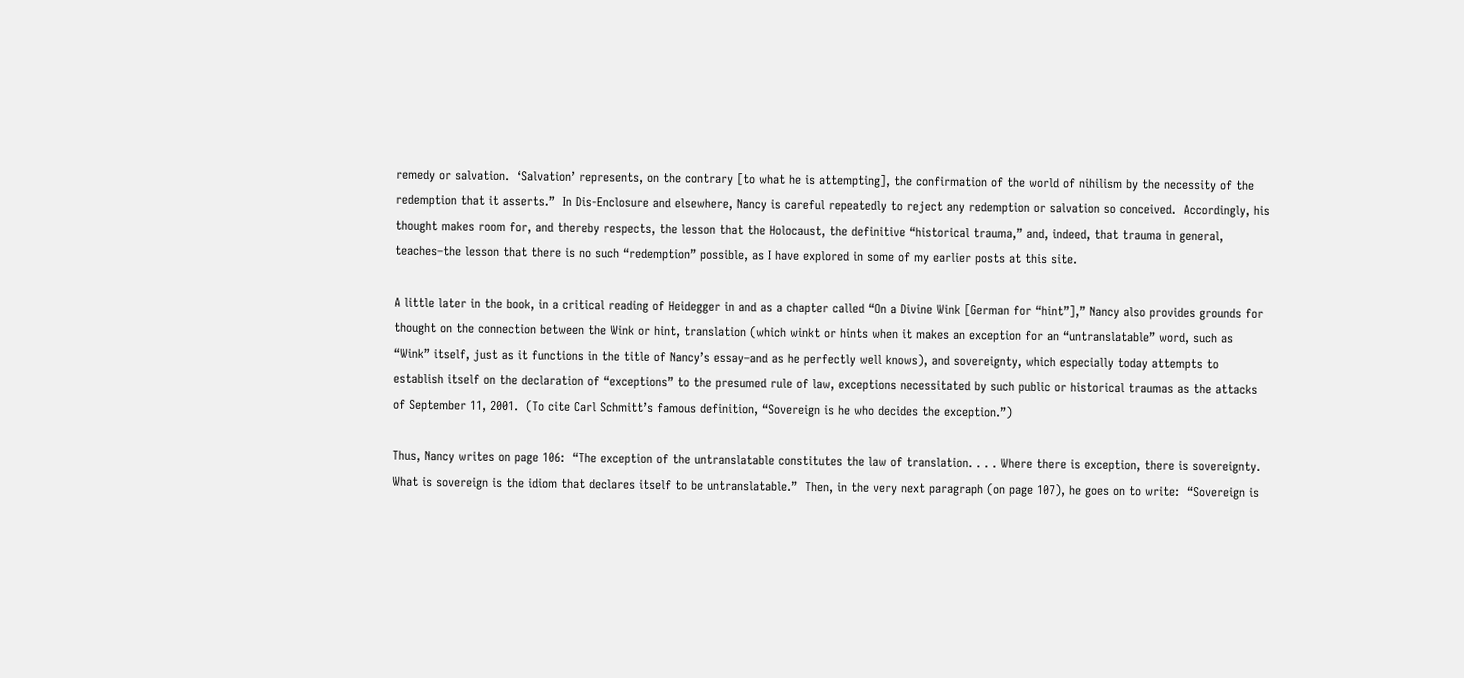remedy or salvation.  ‘Salvation’ represents, on the contrary [to what he is attempting], the confirmation of the world of nihilism by the necessity of the redemption that it asserts.”  In Dis-Enclosure and elsewhere, Nancy is careful repeatedly to reject any redemption or salvation so conceived.  Accordingly, his thought makes room for, and thereby respects, the lesson that the Holocaust, the definitive “historical trauma,” and, indeed, that trauma in general, teaches–the lesson that there is no such “redemption” possible, as I have explored in some of my earlier posts at this site.

A little later in the book, in a critical reading of Heidegger in and as a chapter called “On a Divine Wink [German for “hint”],” Nancy also provides grounds for thought on the connection between the Wink or hint, translation (which winkt or hints when it makes an exception for an “untranslatable” word, such as “Wink” itself, just as it functions in the title of Nancy’s essay–and as he perfectly well knows), and sovereignty, which especially today attempts to establish itself on the declaration of “exceptions” to the presumed rule of law, exceptions necessitated by such public or historical traumas as the attacks of September 11, 2001.  (To cite Carl Schmitt’s famous definition, “Sovereign is he who decides the exception.”)

Thus, Nancy writes on page 106:  “The exception of the untranslatable constitutes the law of translation. . . . Where there is exception, there is sovereignty.  What is sovereign is the idiom that declares itself to be untranslatable.”  Then, in the very next paragraph (on page 107), he goes on to write:  “Sovereign is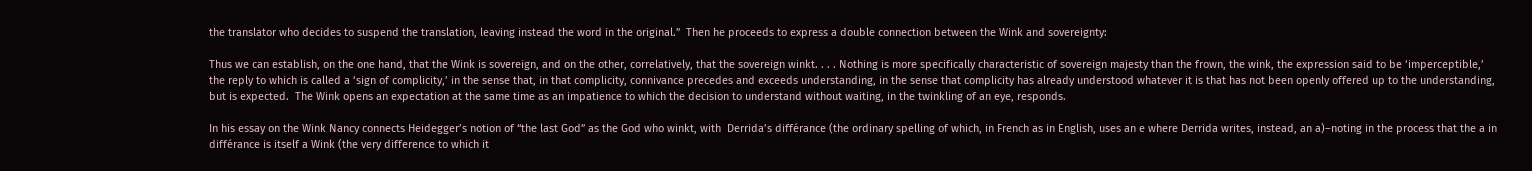the translator who decides to suspend the translation, leaving instead the word in the original.”  Then he proceeds to express a double connection between the Wink and sovereignty:

Thus we can establish, on the one hand, that the Wink is sovereign, and on the other, correlatively, that the sovereign winkt. . . . Nothing is more specifically characteristic of sovereign majesty than the frown, the wink, the expression said to be ‘imperceptible,’ the reply to which is called a ‘sign of complicity,’ in the sense that, in that complicity, connivance precedes and exceeds understanding, in the sense that complicity has already understood whatever it is that has not been openly offered up to the understanding, but is expected.  The Wink opens an expectation at the same time as an impatience to which the decision to understand without waiting, in the twinkling of an eye, responds.

In his essay on the Wink Nancy connects Heidegger’s notion of “the last God” as the God who winkt, with  Derrida’s différance (the ordinary spelling of which, in French as in English, uses an e where Derrida writes, instead, an a)–noting in the process that the a in différance is itself a Wink (the very difference to which it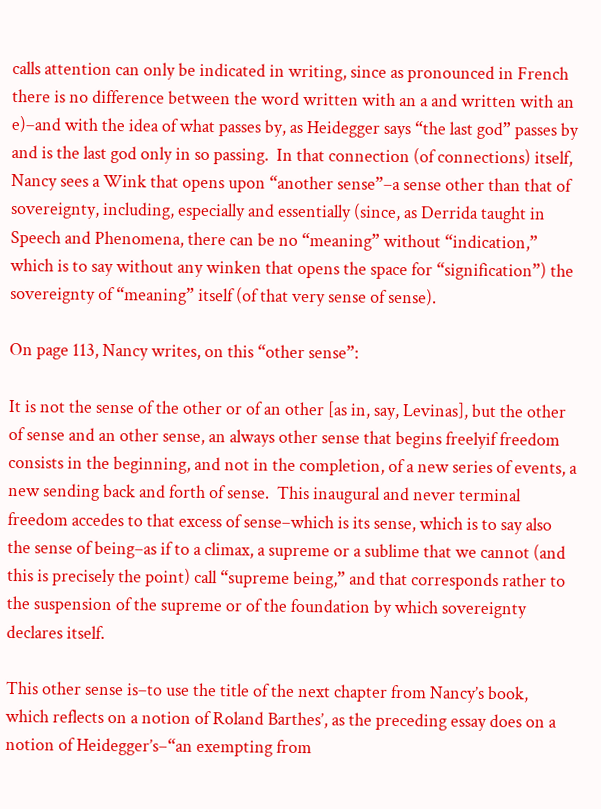calls attention can only be indicated in writing, since as pronounced in French there is no difference between the word written with an a and written with an e)–and with the idea of what passes by, as Heidegger says “the last god” passes by and is the last god only in so passing.  In that connection (of connections) itself, Nancy sees a Wink that opens upon “another sense”–a sense other than that of sovereignty, including, especially and essentially (since, as Derrida taught in Speech and Phenomena, there can be no “meaning” without “indication,” which is to say without any winken that opens the space for “signification”) the sovereignty of “meaning” itself (of that very sense of sense).

On page 113, Nancy writes, on this “other sense”:

It is not the sense of the other or of an other [as in, say, Levinas], but the other of sense and an other sense, an always other sense that begins freelyif freedom consists in the beginning, and not in the completion, of a new series of events, a new sending back and forth of sense.  This inaugural and never terminal freedom accedes to that excess of sense–which is its sense, which is to say also the sense of being–as if to a climax, a supreme or a sublime that we cannot (and this is precisely the point) call “supreme being,” and that corresponds rather to the suspension of the supreme or of the foundation by which sovereignty declares itself.

This other sense is–to use the title of the next chapter from Nancy’s book, which reflects on a notion of Roland Barthes’, as the preceding essay does on a notion of Heidegger’s–“an exempting from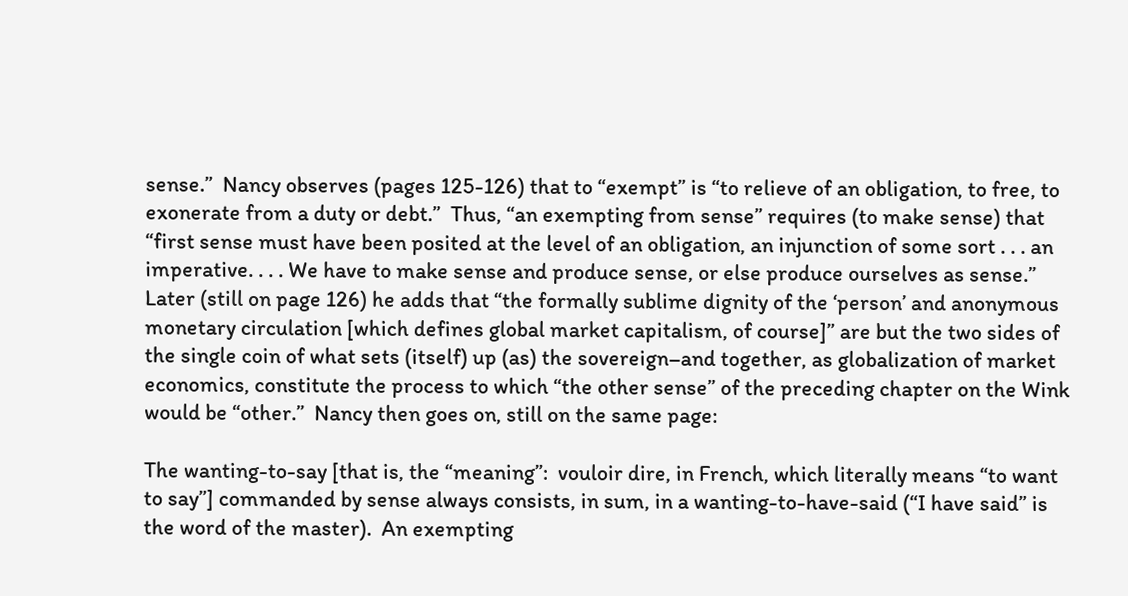sense.”  Nancy observes (pages 125-126) that to “exempt” is “to relieve of an obligation, to free, to exonerate from a duty or debt.”  Thus, “an exempting from sense” requires (to make sense) that “first sense must have been posited at the level of an obligation, an injunction of some sort . . . an imperative. . . . We have to make sense and produce sense, or else produce ourselves as sense.”  Later (still on page 126) he adds that “the formally sublime dignity of the ‘person’ and anonymous monetary circulation [which defines global market capitalism, of course]” are but the two sides of the single coin of what sets (itself) up (as) the sovereign–and together, as globalization of market economics, constitute the process to which “the other sense” of the preceding chapter on the Wink would be “other.”  Nancy then goes on, still on the same page:

The wanting-to-say [that is, the “meaning”:  vouloir dire, in French, which literally means “to want to say”] commanded by sense always consists, in sum, in a wanting-to-have-said (“I have said” is the word of the master).  An exempting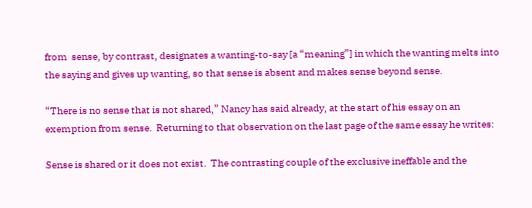from  sense, by contrast, designates a wanting-to-say [a “meaning”] in which the wanting melts into the saying and gives up wanting, so that sense is absent and makes sense beyond sense.

“There is no sense that is not shared,” Nancy has said already, at the start of his essay on an exemption from sense.  Returning to that observation on the last page of the same essay he writes:

Sense is shared or it does not exist.  The contrasting couple of the exclusive ineffable and the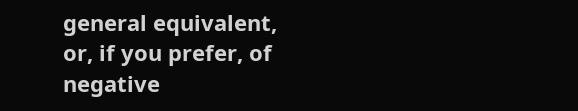general equivalent, or, if you prefer, of negative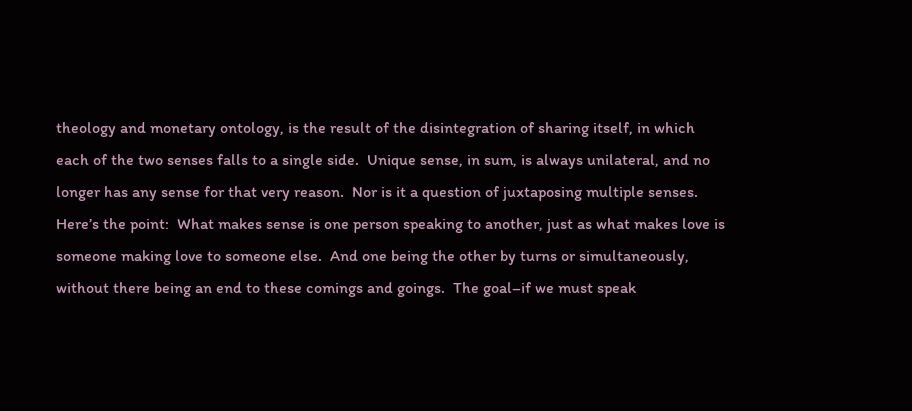theology and monetary ontology, is the result of the disintegration of sharing itself, in which each of the two senses falls to a single side.  Unique sense, in sum, is always unilateral, and no longer has any sense for that very reason.  Nor is it a question of juxtaposing multiple senses.  Here’s the point:  What makes sense is one person speaking to another, just as what makes love is someone making love to someone else.  And one being the other by turns or simultaneously, without there being an end to these comings and goings.  The goal–if we must speak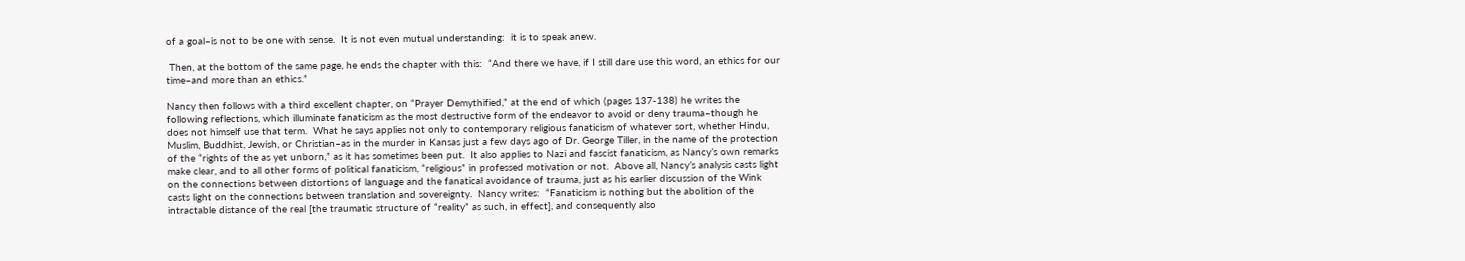of a goal–is not to be one with sense.  It is not even mutual understanding:  it is to speak anew.

 Then, at the bottom of the same page, he ends the chapter with this:  “And there we have, if I still dare use this word, an ethics for our time–and more than an ethics.”

Nancy then follows with a third excellent chapter, on “Prayer Demythified,” at the end of which (pages 137-138) he writes the following reflections, which illuminate fanaticism as the most destructive form of the endeavor to avoid or deny trauma–though he does not himself use that term.  What he says applies not only to contemporary religious fanaticism of whatever sort, whether Hindu, Muslim, Buddhist, Jewish, or Christian–as in the murder in Kansas just a few days ago of Dr. George Tiller, in the name of the protection of the “rights of the as yet unborn,” as it has sometimes been put.  It also applies to Nazi and fascist fanaticism, as Nancy’s own remarks make clear, and to all other forms of political fanaticism, “religious” in professed motivation or not.  Above all, Nancy’s analysis casts light on the connections between distortions of language and the fanatical avoidance of trauma, just as his earlier discussion of the Wink casts light on the connections between translation and sovereignty.  Nancy writes:  “Fanaticism is nothing but the abolition of the intractable distance of the real [the traumatic structure of “reality” as such, in effect], and consequently also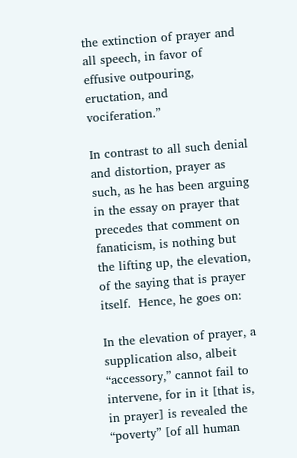the extinction of prayer and all speech, in favor of effusive outpouring, eructation, and vociferation.”

In contrast to all such denial and distortion, prayer as such, as he has been arguing in the essay on prayer that precedes that comment on fanaticism, is nothing but the lifting up, the elevation, of the saying that is prayer itself.  Hence, he goes on:

In the elevation of prayer, a supplication also, albeit “accessory,” cannot fail to intervene, for in it [that is, in prayer] is revealed the “poverty” [of all human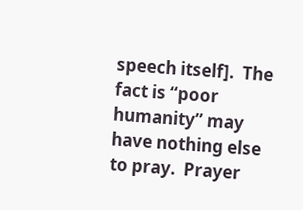speech itself].  The fact is “poor humanity” may have nothing else to pray.  Prayer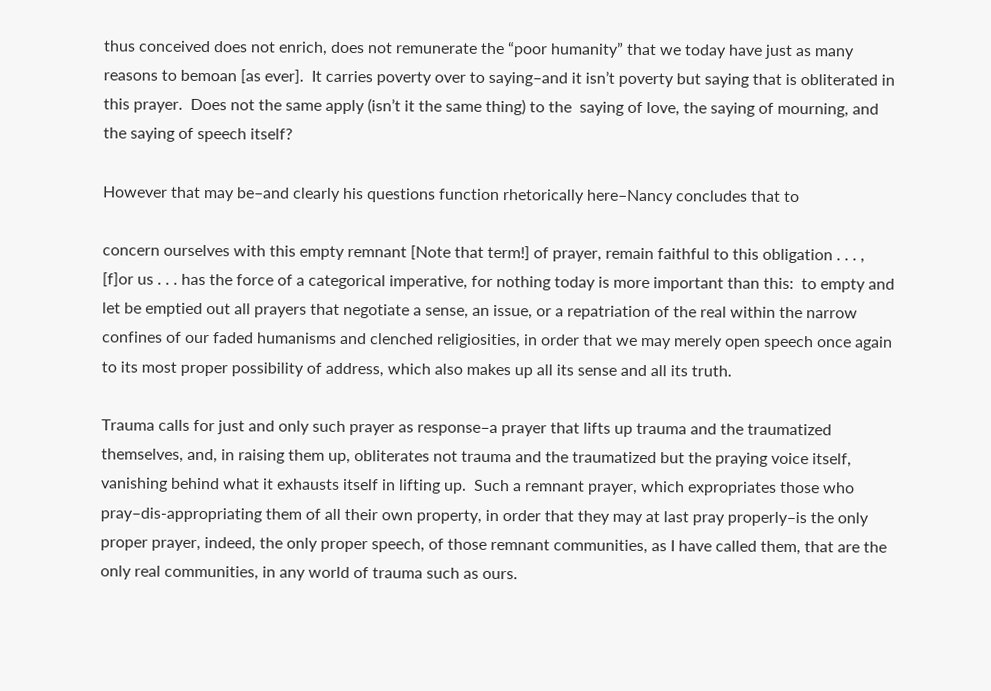thus conceived does not enrich, does not remunerate the “poor humanity” that we today have just as many reasons to bemoan [as ever].  It carries poverty over to saying–and it isn’t poverty but saying that is obliterated in this prayer.  Does not the same apply (isn’t it the same thing) to the  saying of love, the saying of mourning, and the saying of speech itself?

However that may be–and clearly his questions function rhetorically here–Nancy concludes that to

concern ourselves with this empty remnant [Note that term!] of prayer, remain faithful to this obligation . . . , [f]or us . . . has the force of a categorical imperative, for nothing today is more important than this:  to empty and let be emptied out all prayers that negotiate a sense, an issue, or a repatriation of the real within the narrow confines of our faded humanisms and clenched religiosities, in order that we may merely open speech once again to its most proper possibility of address, which also makes up all its sense and all its truth.

Trauma calls for just and only such prayer as response–a prayer that lifts up trauma and the traumatized themselves, and, in raising them up, obliterates not trauma and the traumatized but the praying voice itself, vanishing behind what it exhausts itself in lifting up.  Such a remnant prayer, which expropriates those who pray–dis-appropriating them of all their own property, in order that they may at last pray properly–is the only proper prayer, indeed, the only proper speech, of those remnant communities, as I have called them, that are the only real communities, in any world of trauma such as ours.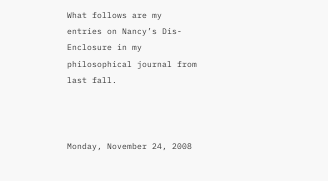What follows are my entries on Nancy’s Dis-Enclosure in my philosophical journal from last fall.



Monday, November 24, 2008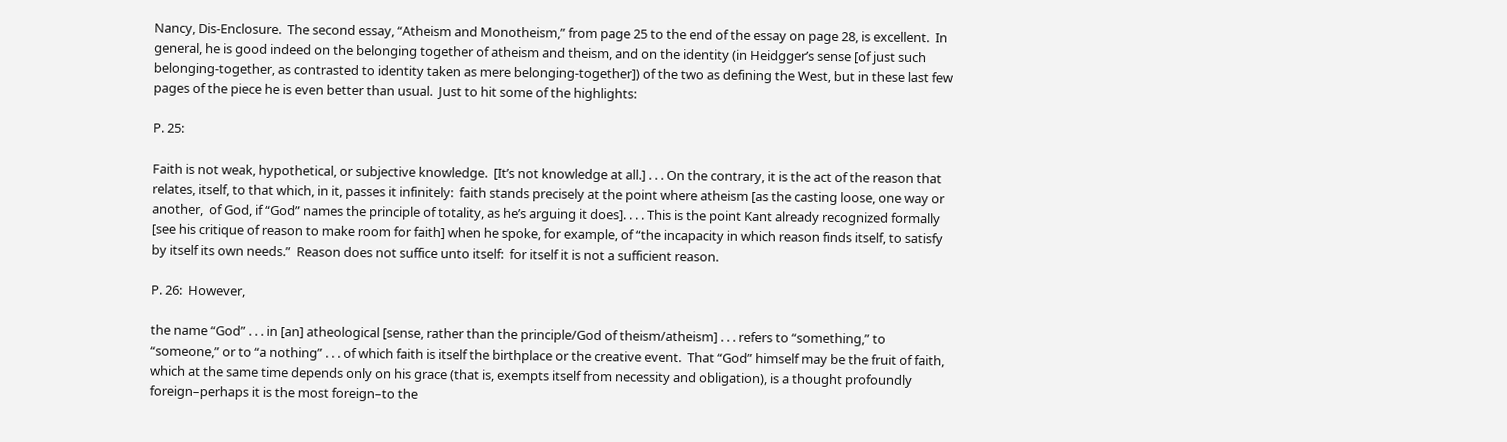Nancy, Dis-Enclosure.  The second essay, “Atheism and Monotheism,” from page 25 to the end of the essay on page 28, is excellent.  In general, he is good indeed on the belonging together of atheism and theism, and on the identity (in Heidgger’s sense [of just such belonging-together, as contrasted to identity taken as mere belonging-together]) of the two as defining the West, but in these last few pages of the piece he is even better than usual.  Just to hit some of the highlights:

P. 25:

Faith is not weak, hypothetical, or subjective knowledge.  [It’s not knowledge at all.] . . . On the contrary, it is the act of the reason that relates, itself, to that which, in it, passes it infinitely:  faith stands precisely at the point where atheism [as the casting loose, one way or another,  of God, if “God” names the principle of totality, as he’s arguing it does]. . . . This is the point Kant already recognized formally [see his critique of reason to make room for faith] when he spoke, for example, of “the incapacity in which reason finds itself, to satisfy by itself its own needs.”  Reason does not suffice unto itself:  for itself it is not a sufficient reason.

P. 26:  However,

the name “God” . . . in [an] atheological [sense, rather than the principle/God of theism/atheism] . . . refers to “something,” to “someone,” or to “a nothing” . . . of which faith is itself the birthplace or the creative event.  That “God” himself may be the fruit of faith, which at the same time depends only on his grace (that is, exempts itself from necessity and obligation), is a thought profoundly foreign–perhaps it is the most foreign–to the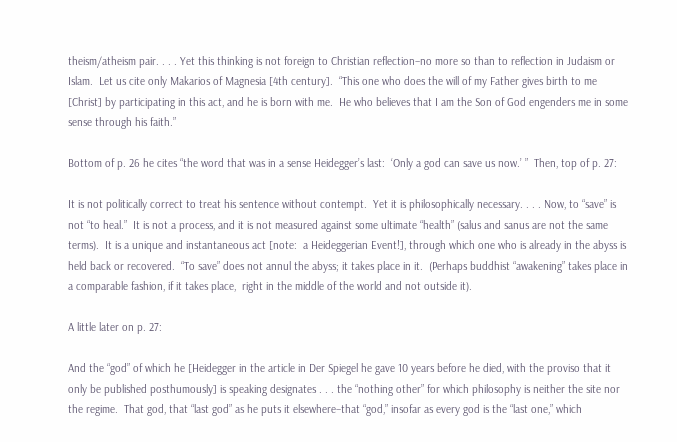theism/atheism pair. . . . Yet this thinking is not foreign to Christian reflection–no more so than to reflection in Judaism or Islam.  Let us cite only Makarios of Magnesia [4th century].  “This one who does the will of my Father gives birth to me [Christ] by participating in this act, and he is born with me.  He who believes that I am the Son of God engenders me in some sense through his faith.”

Bottom of p. 26 he cites “the word that was in a sense Heidegger’s last:  ‘Only a god can save us now.’ ”  Then, top of p. 27:

It is not politically correct to treat his sentence without contempt.  Yet it is philosophically necessary. . . . Now, to “save” is not “to heal.”  It is not a process, and it is not measured against some ultimate “health” (salus and sanus are not the same terms).  It is a unique and instantaneous act [note:  a Heideggerian Event!], through which one who is already in the abyss is held back or recovered.  “To save” does not annul the abyss; it takes place in it.  (Perhaps buddhist “awakening” takes place in a comparable fashion, if it takes place,  right in the middle of the world and not outside it).

A little later on p. 27:

And the “god” of which he [Heidegger in the article in Der Spiegel he gave 10 years before he died, with the proviso that it only be published posthumously] is speaking designates . . . the “nothing other” for which philosophy is neither the site nor the regime.  That god, that “last god” as he puts it elsewhere–that “god,” insofar as every god is the “last one,” which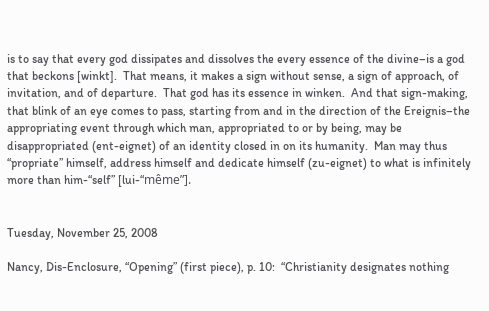is to say that every god dissipates and dissolves the every essence of the divine–is a god that beckons [winkt].  That means, it makes a sign without sense, a sign of approach, of invitation, and of departure.  That god has its essence in winken.  And that sign-making, that blink of an eye comes to pass, starting from and in the direction of the Ereignis–the appropriating event through which man, appropriated to or by being, may be disappropriated (ent-eignet) of an identity closed in on its humanity.  Man may thus “propriate” himself, address himself and dedicate himself (zu-eignet) to what is infinitely more than him-“self” [lui-“même”].


Tuesday, November 25, 2008

Nancy, Dis-Enclosure, “Opening” (first piece), p. 10:  “Christianity designates nothing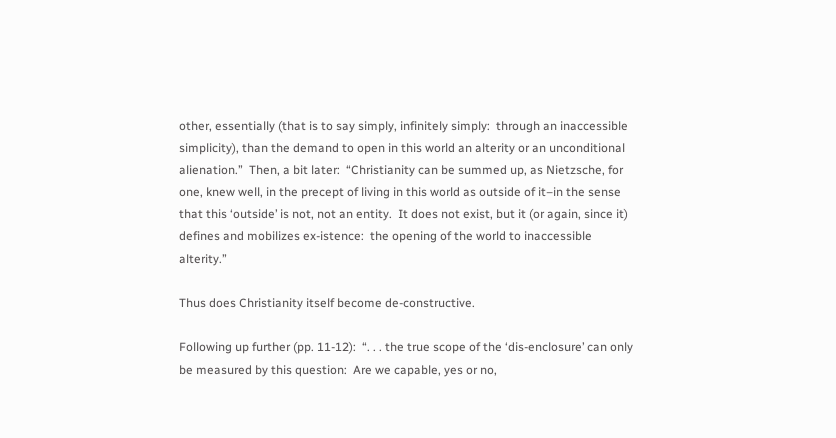other, essentially (that is to say simply, infinitely simply:  through an inaccessible simplicity), than the demand to open in this world an alterity or an unconditional alienation.”  Then, a bit later:  “Christianity can be summed up, as Nietzsche, for one, knew well, in the precept of living in this world as outside of it–in the sense that this ‘outside’ is not, not an entity.  It does not exist, but it (or again, since it) defines and mobilizes ex-istence:  the opening of the world to inaccessible alterity.”

Thus does Christianity itself become de-constructive.

Following up further (pp. 11-12):  “. . . the true scope of the ‘dis-enclosure’ can only be measured by this question:  Are we capable, yes or no,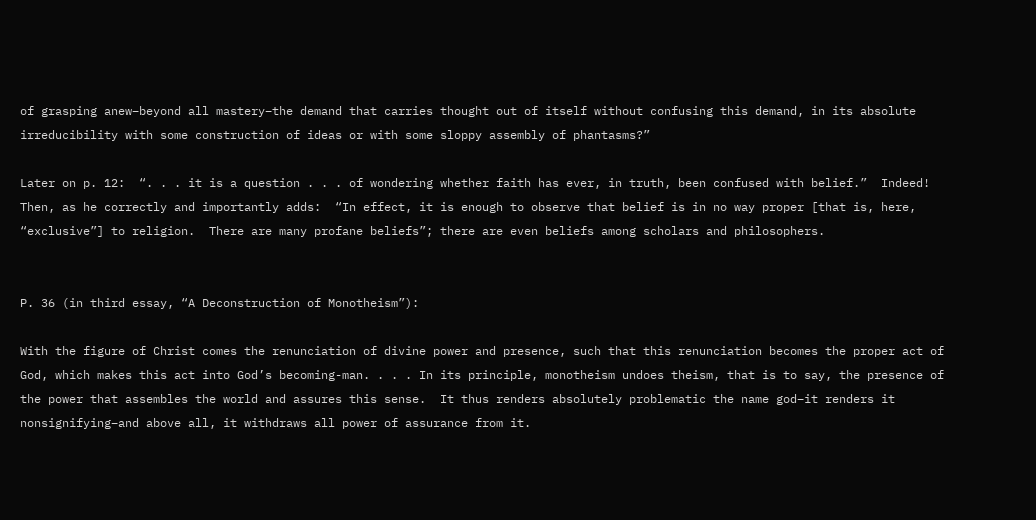of grasping anew–beyond all mastery–the demand that carries thought out of itself without confusing this demand, in its absolute irreducibility with some construction of ideas or with some sloppy assembly of phantasms?”

Later on p. 12:  “. . . it is a question . . . of wondering whether faith has ever, in truth, been confused with belief.”  Indeed!  Then, as he correctly and importantly adds:  “In effect, it is enough to observe that belief is in no way proper [that is, here, “exclusive”] to religion.  There are many profane beliefs”; there are even beliefs among scholars and philosophers.


P. 36 (in third essay, “A Deconstruction of Monotheism”):

With the figure of Christ comes the renunciation of divine power and presence, such that this renunciation becomes the proper act of God, which makes this act into God’s becoming-man. . . . In its principle, monotheism undoes theism, that is to say, the presence of the power that assembles the world and assures this sense.  It thus renders absolutely problematic the name god–it renders it nonsignifying–and above all, it withdraws all power of assurance from it.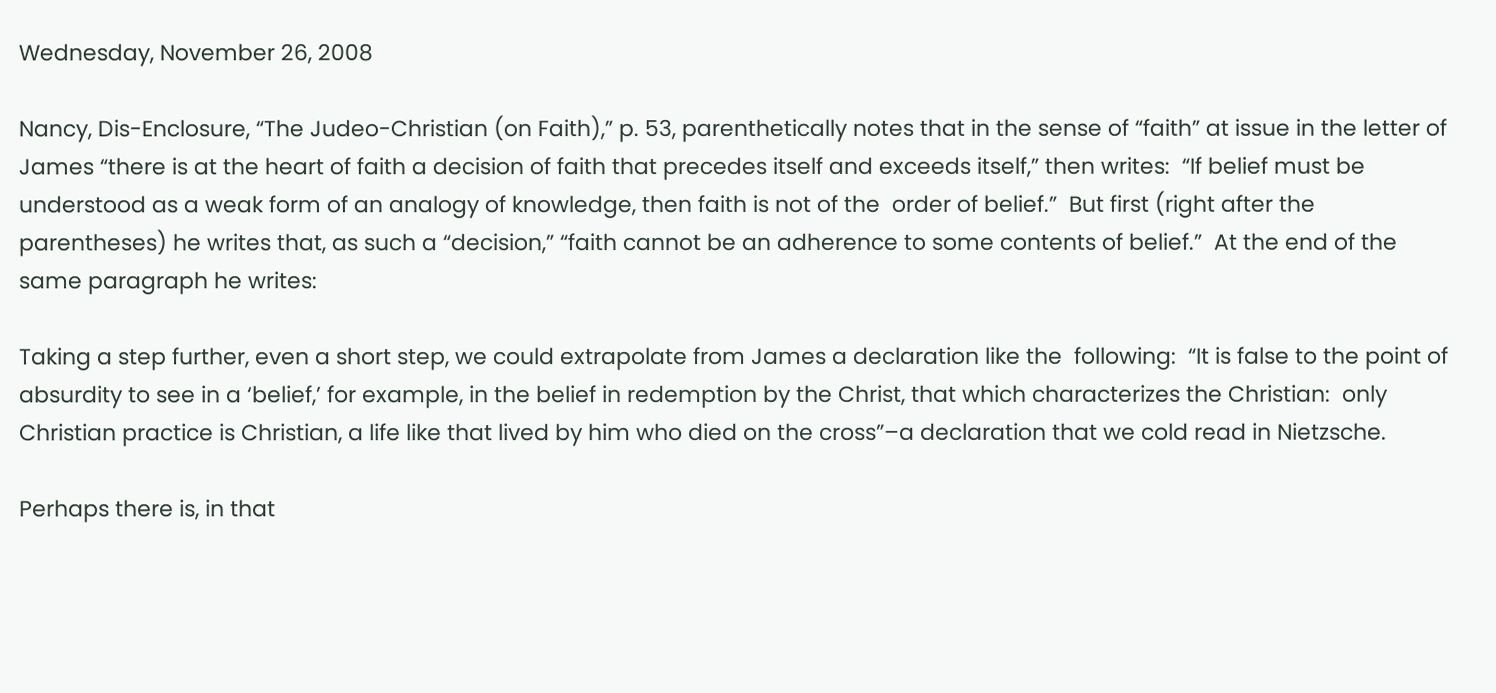Wednesday, November 26, 2008

Nancy, Dis-Enclosure, “The Judeo-Christian (on Faith),” p. 53, parenthetically notes that in the sense of “faith” at issue in the letter of James “there is at the heart of faith a decision of faith that precedes itself and exceeds itself,” then writes:  “If belief must be understood as a weak form of an analogy of knowledge, then faith is not of the  order of belief.”  But first (right after the parentheses) he writes that, as such a “decision,” “faith cannot be an adherence to some contents of belief.”  At the end of the same paragraph he writes:

Taking a step further, even a short step, we could extrapolate from James a declaration like the  following:  “It is false to the point of absurdity to see in a ‘belief,’ for example, in the belief in redemption by the Christ, that which characterizes the Christian:  only Christian practice is Christian, a life like that lived by him who died on the cross”–a declaration that we cold read in Nietzsche.

Perhaps there is, in that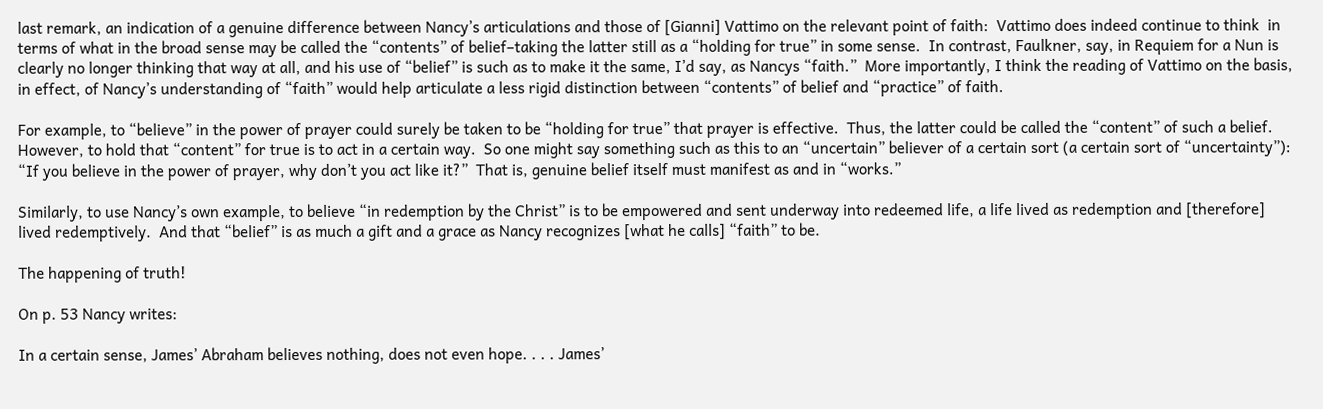last remark, an indication of a genuine difference between Nancy’s articulations and those of [Gianni] Vattimo on the relevant point of faith:  Vattimo does indeed continue to think  in terms of what in the broad sense may be called the “contents” of belief–taking the latter still as a “holding for true” in some sense.  In contrast, Faulkner, say, in Requiem for a Nun is clearly no longer thinking that way at all, and his use of “belief” is such as to make it the same, I’d say, as Nancys “faith.”  More importantly, I think the reading of Vattimo on the basis, in effect, of Nancy’s understanding of “faith” would help articulate a less rigid distinction between “contents” of belief and “practice” of faith.

For example, to “believe” in the power of prayer could surely be taken to be “holding for true” that prayer is effective.  Thus, the latter could be called the “content” of such a belief.  However, to hold that “content” for true is to act in a certain way.  So one might say something such as this to an “uncertain” believer of a certain sort (a certain sort of “uncertainty”):  “If you believe in the power of prayer, why don’t you act like it?”  That is, genuine belief itself must manifest as and in “works.”

Similarly, to use Nancy’s own example, to believe “in redemption by the Christ” is to be empowered and sent underway into redeemed life, a life lived as redemption and [therefore] lived redemptively.  And that “belief” is as much a gift and a grace as Nancy recognizes [what he calls] “faith” to be.

The happening of truth!

On p. 53 Nancy writes:

In a certain sense, James’ Abraham believes nothing, does not even hope. . . . James’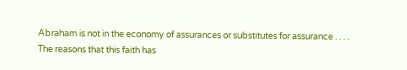Abraham is not in the economy of assurances or substitutes for assurance . . . . The reasons that this faith has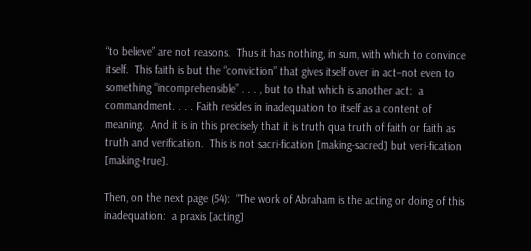“to believe” are not reasons.  Thus it has nothing, in sum, with which to convince itself.  This faith is but the “conviction” that gives itself over in act–not even to something “incomprehensible” . . . , but to that which is another act:  a commandment. . . . Faith resides in inadequation to itself as a content of meaning.  And it is in this precisely that it is truth qua truth of faith or faith as truth and verification.  This is not sacri-fication [making-sacred] but veri-fication [making-true].

Then, on the next page (54):  “The work of Abraham is the acting or doing of this inadequation:  a praxis [acting]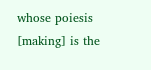whose poiesis [making] is the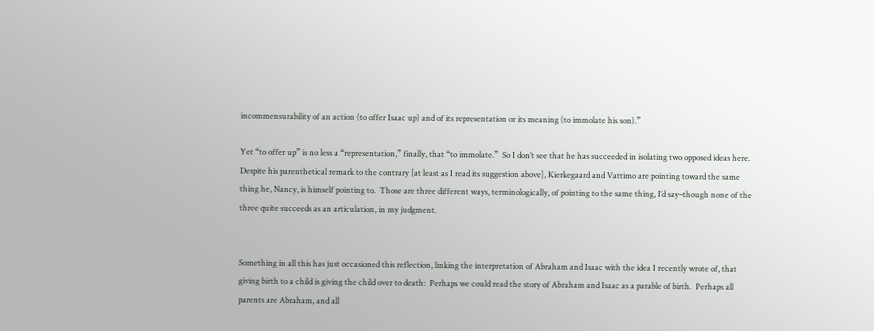incommensurability of an action (to offer Isaac up) and of its representation or its meaning (to immolate his son).”

Yet “to offer up” is no less a “representation,” finally, that “to immolate.”  So I don’t see that he has succeeded in isolating two opposed ideas here.  Despite his parenthetical remark to the contrary [at least as I read its suggestion above], Kierkegaard and Vattimo are pointing toward the same thing he, Nancy, is himself pointing to.  Those are three different ways, terminologically, of pointing to the same thing, I’d say–though none of the three quite succeeds as an articulation, in my judgment.


Something in all this has just occasioned this reflection, linking the interpretation of Abraham and Isaac with the idea I recently wrote of, that giving birth to a child is giving the child over to death:  Perhaps we could read the story of Abraham and Isaac as a parable of birth.  Perhaps all parents are Abraham, and all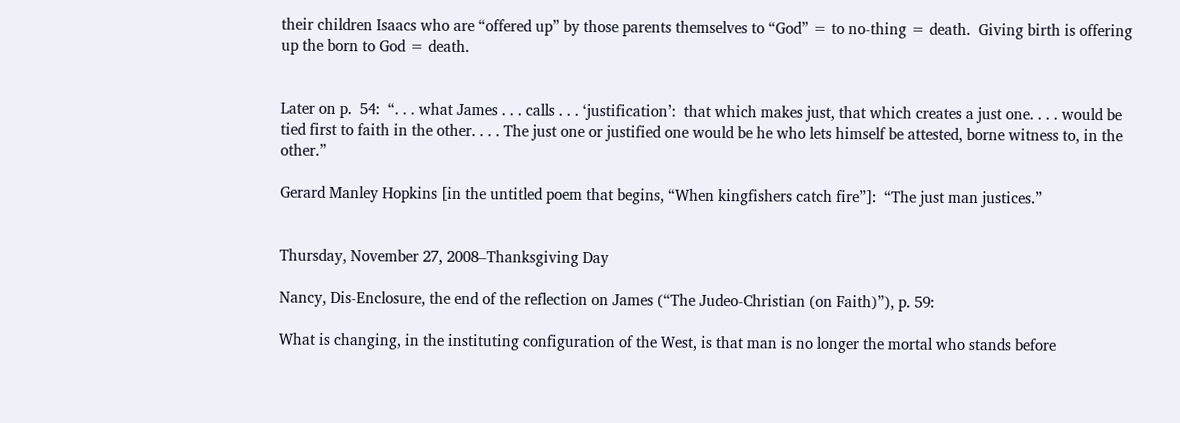their children Isaacs who are “offered up” by those parents themselves to “God” = to no-thing = death.  Giving birth is offering up the born to God = death.


Later on p.  54:  “. . . what James . . . calls . . . ‘justification’:  that which makes just, that which creates a just one. . . . would be tied first to faith in the other. . . . The just one or justified one would be he who lets himself be attested, borne witness to, in the other.”

Gerard Manley Hopkins [in the untitled poem that begins, “When kingfishers catch fire”]:  “The just man justices.”


Thursday, November 27, 2008–Thanksgiving Day

Nancy, Dis-Enclosure, the end of the reflection on James (“The Judeo-Christian (on Faith)”), p. 59:

What is changing, in the instituting configuration of the West, is that man is no longer the mortal who stands before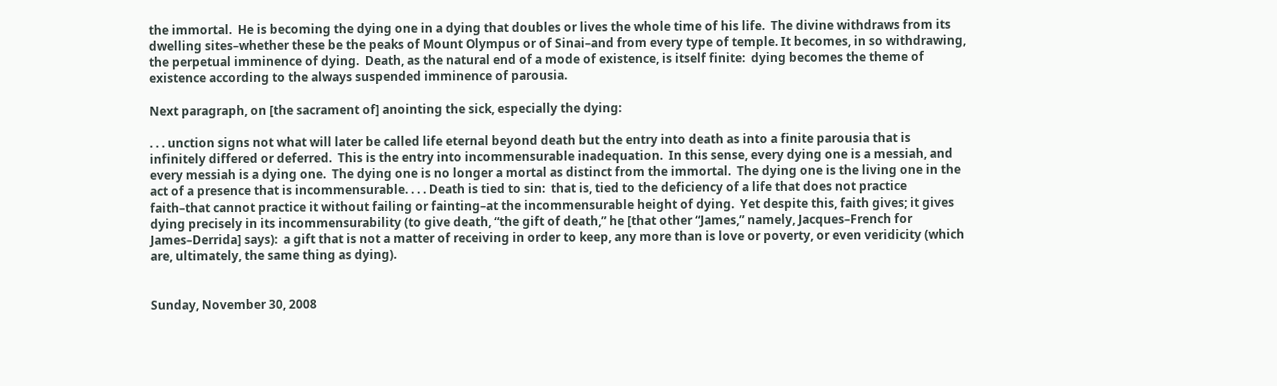the immortal.  He is becoming the dying one in a dying that doubles or lives the whole time of his life.  The divine withdraws from its dwelling sites–whether these be the peaks of Mount Olympus or of Sinai–and from every type of temple. It becomes, in so withdrawing, the perpetual imminence of dying.  Death, as the natural end of a mode of existence, is itself finite:  dying becomes the theme of existence according to the always suspended imminence of parousia.

Next paragraph, on [the sacrament of] anointing the sick, especially the dying:

. . . unction signs not what will later be called life eternal beyond death but the entry into death as into a finite parousia that is infinitely differed or deferred.  This is the entry into incommensurable inadequation.  In this sense, every dying one is a messiah, and every messiah is a dying one.  The dying one is no longer a mortal as distinct from the immortal.  The dying one is the living one in the act of a presence that is incommensurable. . . . Death is tied to sin:  that is, tied to the deficiency of a life that does not practice faith–that cannot practice it without failing or fainting–at the incommensurable height of dying.  Yet despite this, faith gives; it gives dying precisely in its incommensurability (to give death, “the gift of death,” he [that other “James,” namely, Jacques–French for James–Derrida] says):  a gift that is not a matter of receiving in order to keep, any more than is love or poverty, or even veridicity (which are, ultimately, the same thing as dying).


Sunday, November 30, 2008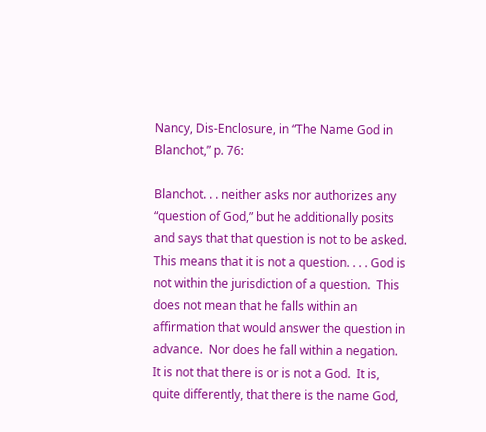Nancy, Dis-Enclosure, in “The Name God in Blanchot,” p. 76:

Blanchot. . . neither asks nor authorizes any “question of God,” but he additionally posits and says that that question is not to be asked.  This means that it is not a question. . . . God is not within the jurisdiction of a question.  This does not mean that he falls within an affirmation that would answer the question in advance.  Nor does he fall within a negation.  It is not that there is or is not a God.  It is, quite differently, that there is the name God,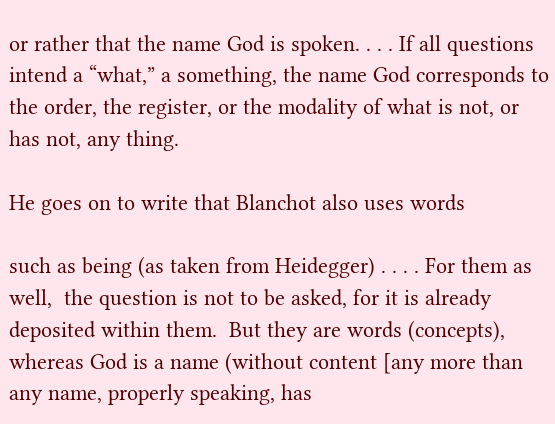or rather that the name God is spoken. . . . If all questions intend a “what,” a something, the name God corresponds to the order, the register, or the modality of what is not, or has not, any thing.

He goes on to write that Blanchot also uses words

such as being (as taken from Heidegger) . . . . For them as well,  the question is not to be asked, for it is already deposited within them.  But they are words (concepts), whereas God is a name (without content [any more than any name, properly speaking, has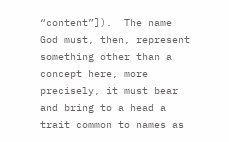“content”]).  The name God must, then, represent something other than a concept here, more precisely, it must bear and bring to a head a trait common to names as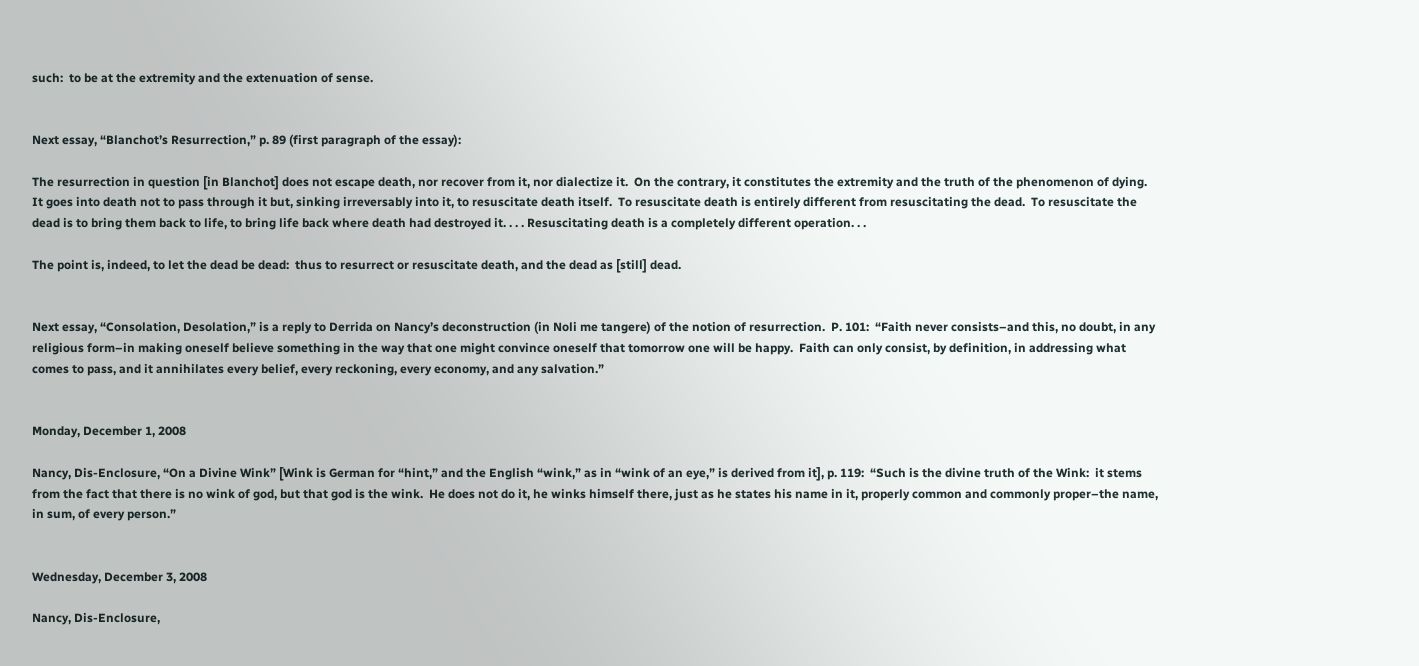such:  to be at the extremity and the extenuation of sense.


Next essay, “Blanchot’s Resurrection,” p. 89 (first paragraph of the essay):

The resurrection in question [in Blanchot] does not escape death, nor recover from it, nor dialectize it.  On the contrary, it constitutes the extremity and the truth of the phenomenon of dying.  It goes into death not to pass through it but, sinking irreversably into it, to resuscitate death itself.  To resuscitate death is entirely different from resuscitating the dead.  To resuscitate the dead is to bring them back to life, to bring life back where death had destroyed it. . . . Resuscitating death is a completely different operation. . .

The point is, indeed, to let the dead be dead:  thus to resurrect or resuscitate death, and the dead as [still] dead.


Next essay, “Consolation, Desolation,” is a reply to Derrida on Nancy’s deconstruction (in Noli me tangere) of the notion of resurrection.  P. 101:  “Faith never consists–and this, no doubt, in any religious form–in making oneself believe something in the way that one might convince oneself that tomorrow one will be happy.  Faith can only consist, by definition, in addressing what comes to pass, and it annihilates every belief, every reckoning, every economy, and any salvation.”


Monday, December 1, 2008

Nancy, Dis-Enclosure, “On a Divine Wink” [Wink is German for “hint,” and the English “wink,” as in “wink of an eye,” is derived from it], p. 119:  “Such is the divine truth of the Wink:  it stems from the fact that there is no wink of god, but that god is the wink.  He does not do it, he winks himself there, just as he states his name in it, properly common and commonly proper–the name, in sum, of every person.”


Wednesday, December 3, 2008

Nancy, Dis-Enclosure,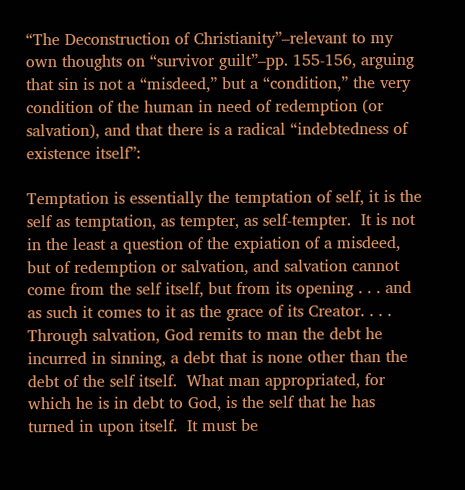“The Deconstruction of Christianity”–relevant to my own thoughts on “survivor guilt”–pp. 155-156, arguing that sin is not a “misdeed,” but a “condition,” the very condition of the human in need of redemption (or salvation), and that there is a radical “indebtedness of existence itself”:

Temptation is essentially the temptation of self, it is the self as temptation, as tempter, as self-tempter.  It is not in the least a question of the expiation of a misdeed, but of redemption or salvation, and salvation cannot come from the self itself, but from its opening . . . and as such it comes to it as the grace of its Creator. . . . Through salvation, God remits to man the debt he incurred in sinning, a debt that is none other than the debt of the self itself.  What man appropriated, for which he is in debt to God, is the self that he has turned in upon itself.  It must be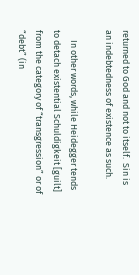returned to God and not to itself.  Sin is an indebtedness of existence as such.

     In other words, while Heidegger tends to detach existential Schuldigkeit [guilt] from the category of “transgression” or of “debt” (in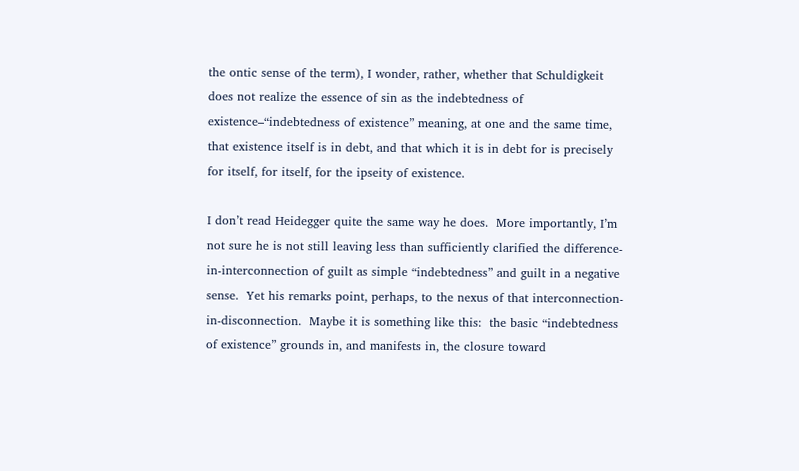the ontic sense of the term), I wonder, rather, whether that Schuldigkeit does not realize the essence of sin as the indebtedness of existence–“indebtedness of existence” meaning, at one and the same time, that existence itself is in debt, and that which it is in debt for is precisely for itself, for itself, for the ipseity of existence.

I don’t read Heidegger quite the same way he does.  More importantly, I’m not sure he is not still leaving less than sufficiently clarified the difference-in-interconnection of guilt as simple “indebtedness” and guilt in a negative sense.  Yet his remarks point, perhaps, to the nexus of that interconnection-in-disconnection.  Maybe it is something like this:  the basic “indebtedness of existence” grounds in, and manifests in, the closure toward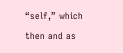“self,” which then and as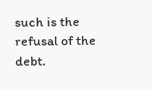such is the refusal of the debt.